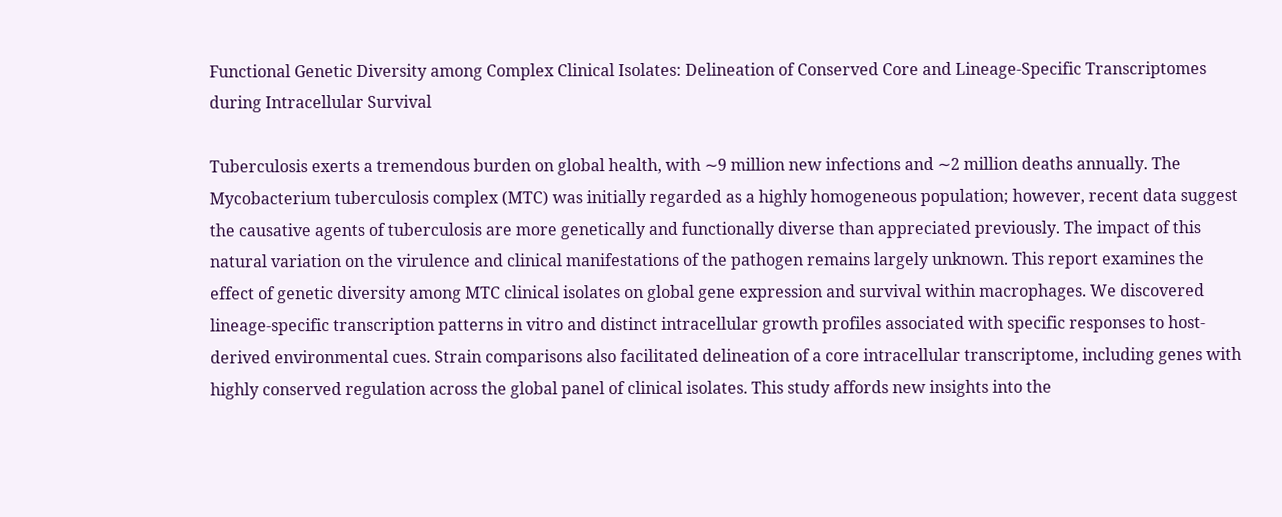Functional Genetic Diversity among Complex Clinical Isolates: Delineation of Conserved Core and Lineage-Specific Transcriptomes during Intracellular Survival

Tuberculosis exerts a tremendous burden on global health, with ∼9 million new infections and ∼2 million deaths annually. The Mycobacterium tuberculosis complex (MTC) was initially regarded as a highly homogeneous population; however, recent data suggest the causative agents of tuberculosis are more genetically and functionally diverse than appreciated previously. The impact of this natural variation on the virulence and clinical manifestations of the pathogen remains largely unknown. This report examines the effect of genetic diversity among MTC clinical isolates on global gene expression and survival within macrophages. We discovered lineage-specific transcription patterns in vitro and distinct intracellular growth profiles associated with specific responses to host-derived environmental cues. Strain comparisons also facilitated delineation of a core intracellular transcriptome, including genes with highly conserved regulation across the global panel of clinical isolates. This study affords new insights into the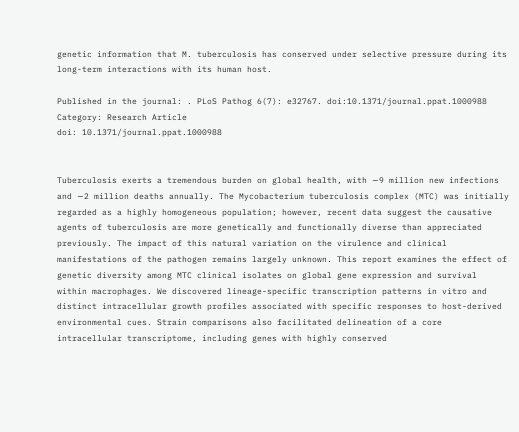genetic information that M. tuberculosis has conserved under selective pressure during its long-term interactions with its human host.

Published in the journal: . PLoS Pathog 6(7): e32767. doi:10.1371/journal.ppat.1000988
Category: Research Article
doi: 10.1371/journal.ppat.1000988


Tuberculosis exerts a tremendous burden on global health, with ∼9 million new infections and ∼2 million deaths annually. The Mycobacterium tuberculosis complex (MTC) was initially regarded as a highly homogeneous population; however, recent data suggest the causative agents of tuberculosis are more genetically and functionally diverse than appreciated previously. The impact of this natural variation on the virulence and clinical manifestations of the pathogen remains largely unknown. This report examines the effect of genetic diversity among MTC clinical isolates on global gene expression and survival within macrophages. We discovered lineage-specific transcription patterns in vitro and distinct intracellular growth profiles associated with specific responses to host-derived environmental cues. Strain comparisons also facilitated delineation of a core intracellular transcriptome, including genes with highly conserved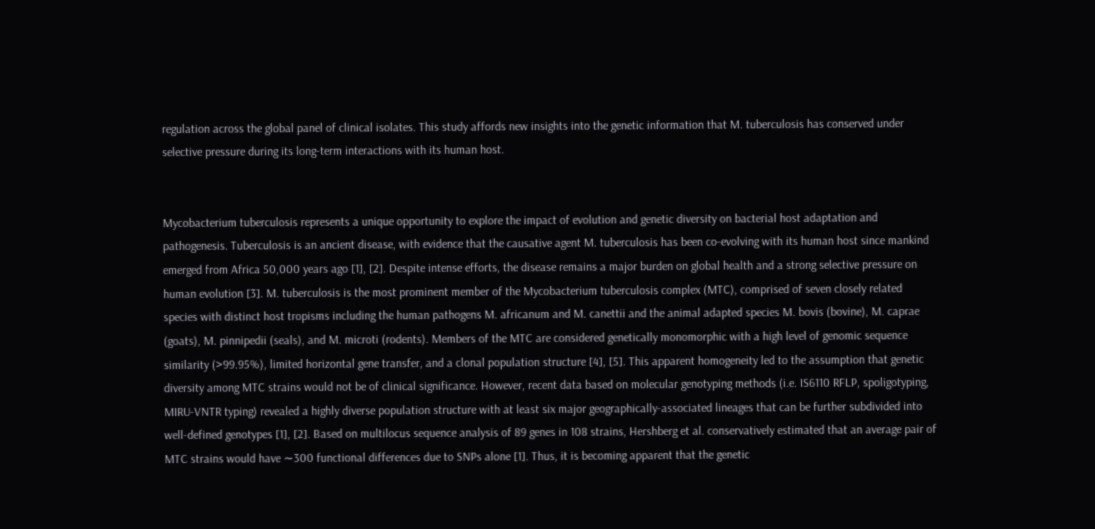regulation across the global panel of clinical isolates. This study affords new insights into the genetic information that M. tuberculosis has conserved under selective pressure during its long-term interactions with its human host.


Mycobacterium tuberculosis represents a unique opportunity to explore the impact of evolution and genetic diversity on bacterial host adaptation and pathogenesis. Tuberculosis is an ancient disease, with evidence that the causative agent M. tuberculosis has been co-evolving with its human host since mankind emerged from Africa 50,000 years ago [1], [2]. Despite intense efforts, the disease remains a major burden on global health and a strong selective pressure on human evolution [3]. M. tuberculosis is the most prominent member of the Mycobacterium tuberculosis complex (MTC), comprised of seven closely related species with distinct host tropisms including the human pathogens M. africanum and M. canettii and the animal adapted species M. bovis (bovine), M. caprae (goats), M. pinnipedii (seals), and M. microti (rodents). Members of the MTC are considered genetically monomorphic with a high level of genomic sequence similarity (>99.95%), limited horizontal gene transfer, and a clonal population structure [4], [5]. This apparent homogeneity led to the assumption that genetic diversity among MTC strains would not be of clinical significance. However, recent data based on molecular genotyping methods (i.e. IS6110 RFLP, spoligotyping, MIRU-VNTR typing) revealed a highly diverse population structure with at least six major geographically-associated lineages that can be further subdivided into well-defined genotypes [1], [2]. Based on multilocus sequence analysis of 89 genes in 108 strains, Hershberg et al. conservatively estimated that an average pair of MTC strains would have ∼300 functional differences due to SNPs alone [1]. Thus, it is becoming apparent that the genetic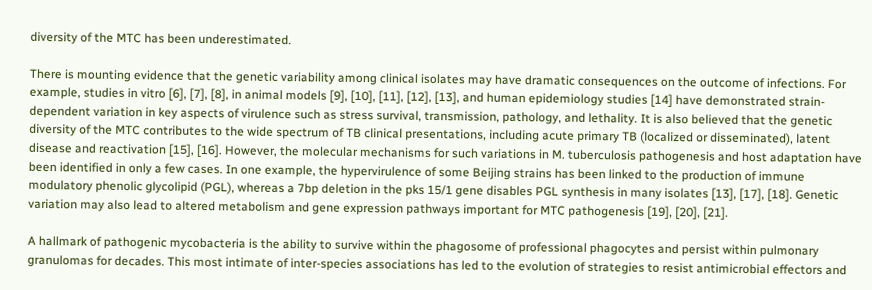diversity of the MTC has been underestimated.

There is mounting evidence that the genetic variability among clinical isolates may have dramatic consequences on the outcome of infections. For example, studies in vitro [6], [7], [8], in animal models [9], [10], [11], [12], [13], and human epidemiology studies [14] have demonstrated strain-dependent variation in key aspects of virulence such as stress survival, transmission, pathology, and lethality. It is also believed that the genetic diversity of the MTC contributes to the wide spectrum of TB clinical presentations, including acute primary TB (localized or disseminated), latent disease and reactivation [15], [16]. However, the molecular mechanisms for such variations in M. tuberculosis pathogenesis and host adaptation have been identified in only a few cases. In one example, the hypervirulence of some Beijing strains has been linked to the production of immune modulatory phenolic glycolipid (PGL), whereas a 7bp deletion in the pks 15/1 gene disables PGL synthesis in many isolates [13], [17], [18]. Genetic variation may also lead to altered metabolism and gene expression pathways important for MTC pathogenesis [19], [20], [21].

A hallmark of pathogenic mycobacteria is the ability to survive within the phagosome of professional phagocytes and persist within pulmonary granulomas for decades. This most intimate of inter-species associations has led to the evolution of strategies to resist antimicrobial effectors and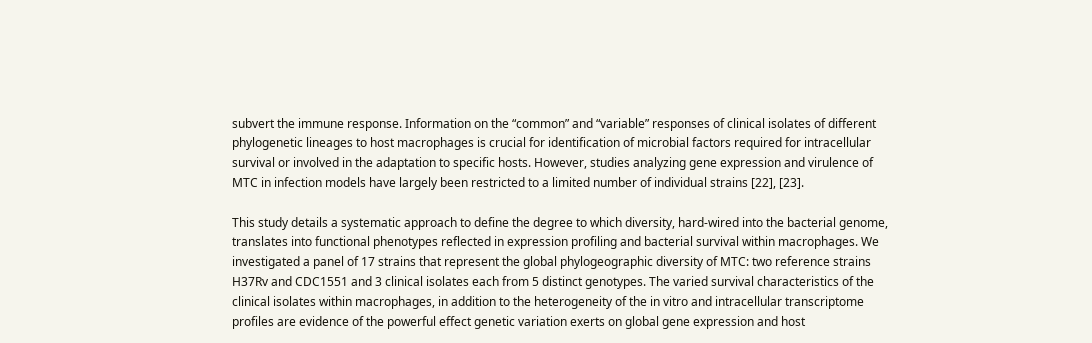subvert the immune response. Information on the “common” and “variable” responses of clinical isolates of different phylogenetic lineages to host macrophages is crucial for identification of microbial factors required for intracellular survival or involved in the adaptation to specific hosts. However, studies analyzing gene expression and virulence of MTC in infection models have largely been restricted to a limited number of individual strains [22], [23].

This study details a systematic approach to define the degree to which diversity, hard-wired into the bacterial genome, translates into functional phenotypes reflected in expression profiling and bacterial survival within macrophages. We investigated a panel of 17 strains that represent the global phylogeographic diversity of MTC: two reference strains H37Rv and CDC1551 and 3 clinical isolates each from 5 distinct genotypes. The varied survival characteristics of the clinical isolates within macrophages, in addition to the heterogeneity of the in vitro and intracellular transcriptome profiles are evidence of the powerful effect genetic variation exerts on global gene expression and host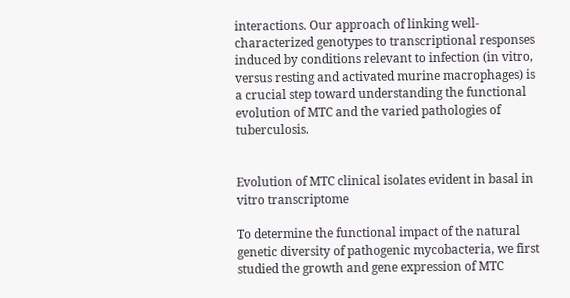interactions. Our approach of linking well-characterized genotypes to transcriptional responses induced by conditions relevant to infection (in vitro, versus resting and activated murine macrophages) is a crucial step toward understanding the functional evolution of MTC and the varied pathologies of tuberculosis.


Evolution of MTC clinical isolates evident in basal in vitro transcriptome

To determine the functional impact of the natural genetic diversity of pathogenic mycobacteria, we first studied the growth and gene expression of MTC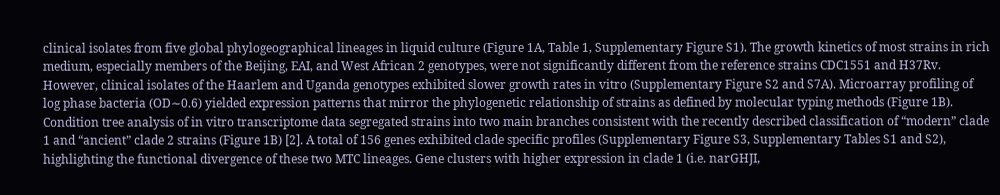clinical isolates from five global phylogeographical lineages in liquid culture (Figure 1A, Table 1, Supplementary Figure S1). The growth kinetics of most strains in rich medium, especially members of the Beijing, EAI, and West African 2 genotypes, were not significantly different from the reference strains CDC1551 and H37Rv. However, clinical isolates of the Haarlem and Uganda genotypes exhibited slower growth rates in vitro (Supplementary Figure S2 and S7A). Microarray profiling of log phase bacteria (OD∼0.6) yielded expression patterns that mirror the phylogenetic relationship of strains as defined by molecular typing methods (Figure 1B). Condition tree analysis of in vitro transcriptome data segregated strains into two main branches consistent with the recently described classification of “modern” clade 1 and “ancient” clade 2 strains (Figure 1B) [2]. A total of 156 genes exhibited clade specific profiles (Supplementary Figure S3, Supplementary Tables S1 and S2), highlighting the functional divergence of these two MTC lineages. Gene clusters with higher expression in clade 1 (i.e. narGHJI,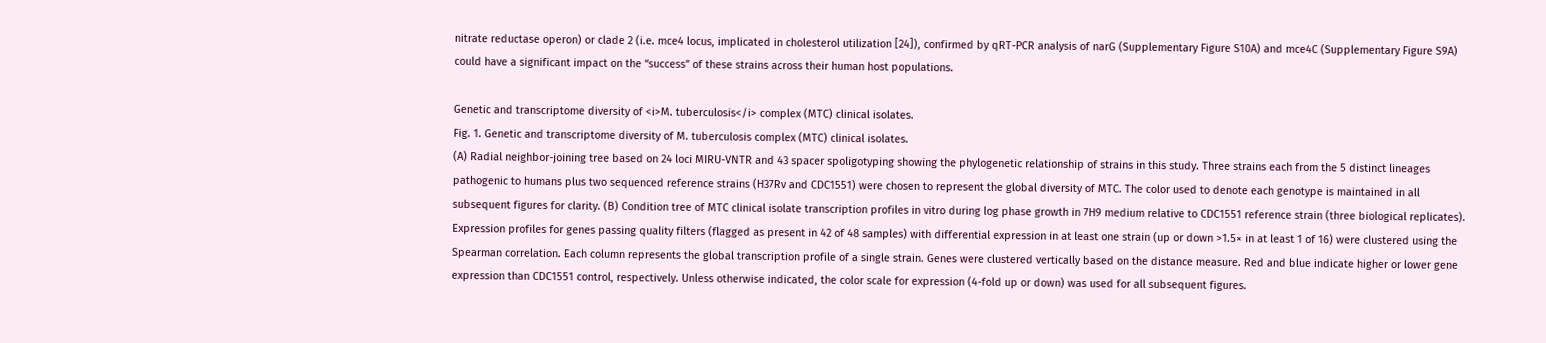nitrate reductase operon) or clade 2 (i.e. mce4 locus, implicated in cholesterol utilization [24]), confirmed by qRT-PCR analysis of narG (Supplementary Figure S10A) and mce4C (Supplementary Figure S9A) could have a significant impact on the “success” of these strains across their human host populations.

Genetic and transcriptome diversity of <i>M. tuberculosis</i> complex (MTC) clinical isolates.
Fig. 1. Genetic and transcriptome diversity of M. tuberculosis complex (MTC) clinical isolates.
(A) Radial neighbor-joining tree based on 24 loci MIRU-VNTR and 43 spacer spoligotyping showing the phylogenetic relationship of strains in this study. Three strains each from the 5 distinct lineages pathogenic to humans plus two sequenced reference strains (H37Rv and CDC1551) were chosen to represent the global diversity of MTC. The color used to denote each genotype is maintained in all subsequent figures for clarity. (B) Condition tree of MTC clinical isolate transcription profiles in vitro during log phase growth in 7H9 medium relative to CDC1551 reference strain (three biological replicates). Expression profiles for genes passing quality filters (flagged as present in 42 of 48 samples) with differential expression in at least one strain (up or down >1.5× in at least 1 of 16) were clustered using the Spearman correlation. Each column represents the global transcription profile of a single strain. Genes were clustered vertically based on the distance measure. Red and blue indicate higher or lower gene expression than CDC1551 control, respectively. Unless otherwise indicated, the color scale for expression (4-fold up or down) was used for all subsequent figures.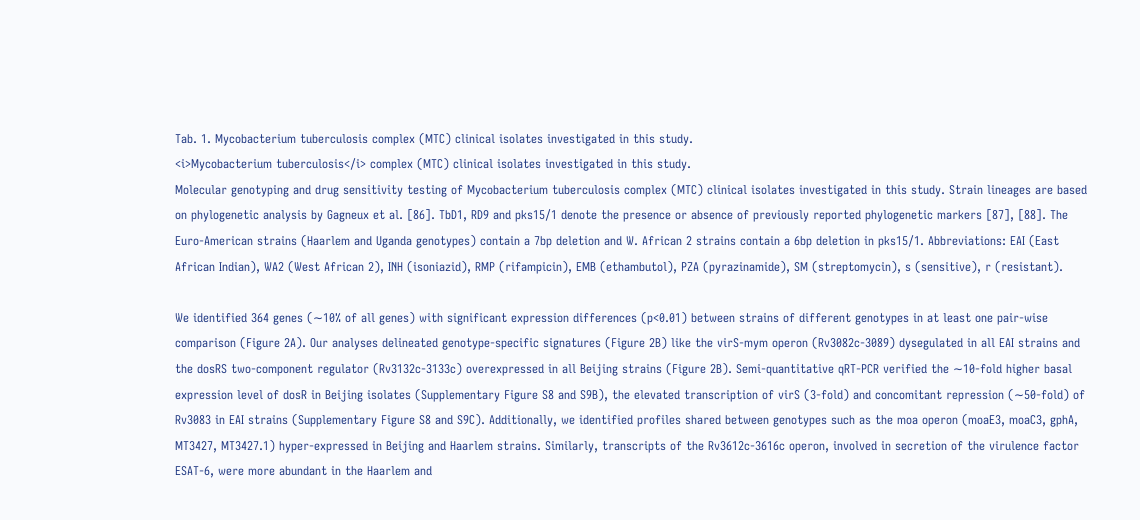Tab. 1. Mycobacterium tuberculosis complex (MTC) clinical isolates investigated in this study.
<i>Mycobacterium tuberculosis</i> complex (MTC) clinical isolates investigated in this study.
Molecular genotyping and drug sensitivity testing of Mycobacterium tuberculosis complex (MTC) clinical isolates investigated in this study. Strain lineages are based on phylogenetic analysis by Gagneux et al. [86]. TbD1, RD9 and pks15/1 denote the presence or absence of previously reported phylogenetic markers [87], [88]. The Euro-American strains (Haarlem and Uganda genotypes) contain a 7bp deletion and W. African 2 strains contain a 6bp deletion in pks15/1. Abbreviations: EAI (East African Indian), WA2 (West African 2), INH (isoniazid), RMP (rifampicin), EMB (ethambutol), PZA (pyrazinamide), SM (streptomycin), s (sensitive), r (resistant).

We identified 364 genes (∼10% of all genes) with significant expression differences (p<0.01) between strains of different genotypes in at least one pair-wise comparison (Figure 2A). Our analyses delineated genotype-specific signatures (Figure 2B) like the virS-mym operon (Rv3082c-3089) dysegulated in all EAI strains and the dosRS two-component regulator (Rv3132c-3133c) overexpressed in all Beijing strains (Figure 2B). Semi-quantitative qRT-PCR verified the ∼10-fold higher basal expression level of dosR in Beijing isolates (Supplementary Figure S8 and S9B), the elevated transcription of virS (3-fold) and concomitant repression (∼50-fold) of Rv3083 in EAI strains (Supplementary Figure S8 and S9C). Additionally, we identified profiles shared between genotypes such as the moa operon (moaE3, moaC3, gphA, MT3427, MT3427.1) hyper-expressed in Beijing and Haarlem strains. Similarly, transcripts of the Rv3612c-3616c operon, involved in secretion of the virulence factor ESAT-6, were more abundant in the Haarlem and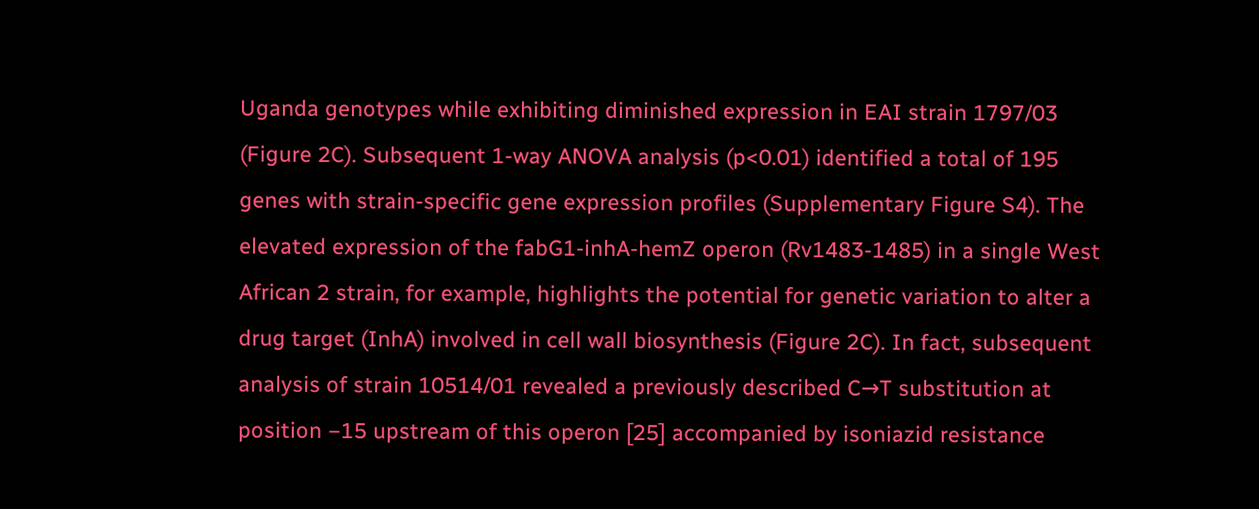Uganda genotypes while exhibiting diminished expression in EAI strain 1797/03 (Figure 2C). Subsequent 1-way ANOVA analysis (p<0.01) identified a total of 195 genes with strain-specific gene expression profiles (Supplementary Figure S4). The elevated expression of the fabG1-inhA-hemZ operon (Rv1483-1485) in a single West African 2 strain, for example, highlights the potential for genetic variation to alter a drug target (InhA) involved in cell wall biosynthesis (Figure 2C). In fact, subsequent analysis of strain 10514/01 revealed a previously described C→T substitution at position −15 upstream of this operon [25] accompanied by isoniazid resistance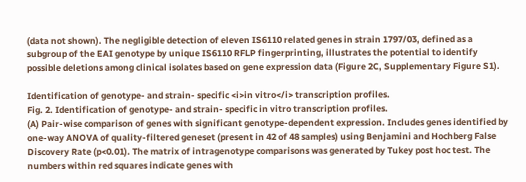(data not shown). The negligible detection of eleven IS6110 related genes in strain 1797/03, defined as a subgroup of the EAI genotype by unique IS6110 RFLP fingerprinting, illustrates the potential to identify possible deletions among clinical isolates based on gene expression data (Figure 2C, Supplementary Figure S1).

Identification of genotype- and strain- specific <i>in vitro</i> transcription profiles.
Fig. 2. Identification of genotype- and strain- specific in vitro transcription profiles.
(A) Pair-wise comparison of genes with significant genotype-dependent expression. Includes genes identified by one-way ANOVA of quality-filtered geneset (present in 42 of 48 samples) using Benjamini and Hochberg False Discovery Rate (p<0.01). The matrix of intragenotype comparisons was generated by Tukey post hoc test. The numbers within red squares indicate genes with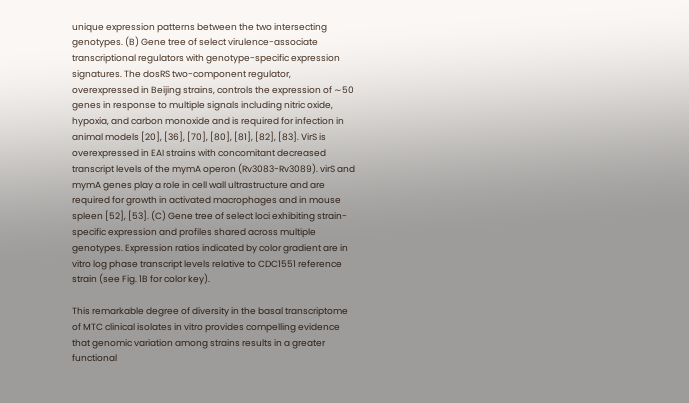unique expression patterns between the two intersecting genotypes. (B) Gene tree of select virulence-associate transcriptional regulators with genotype-specific expression signatures. The dosRS two-component regulator, overexpressed in Beijing strains, controls the expression of ∼50 genes in response to multiple signals including nitric oxide, hypoxia, and carbon monoxide and is required for infection in animal models [20], [36], [70], [80], [81], [82], [83]. VirS is overexpressed in EAI strains with concomitant decreased transcript levels of the mymA operon (Rv3083-Rv3089). virS and mymA genes play a role in cell wall ultrastructure and are required for growth in activated macrophages and in mouse spleen [52], [53]. (C) Gene tree of select loci exhibiting strain-specific expression and profiles shared across multiple genotypes. Expression ratios indicated by color gradient are in vitro log phase transcript levels relative to CDC1551 reference strain (see Fig. 1B for color key).

This remarkable degree of diversity in the basal transcriptome of MTC clinical isolates in vitro provides compelling evidence that genomic variation among strains results in a greater functional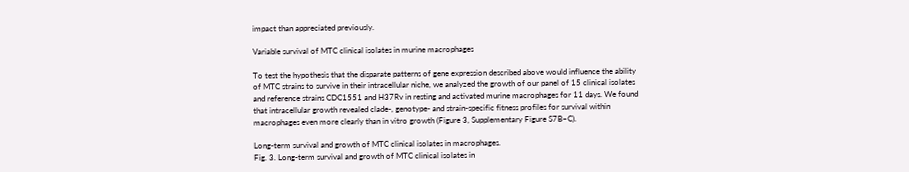impact than appreciated previously.

Variable survival of MTC clinical isolates in murine macrophages

To test the hypothesis that the disparate patterns of gene expression described above would influence the ability of MTC strains to survive in their intracellular niche, we analyzed the growth of our panel of 15 clinical isolates and reference strains CDC1551 and H37Rv in resting and activated murine macrophages for 11 days. We found that intracellular growth revealed clade-, genotype- and strain-specific fitness profiles for survival within macrophages even more clearly than in vitro growth (Figure 3, Supplementary Figure S7B–C).

Long-term survival and growth of MTC clinical isolates in macrophages.
Fig. 3. Long-term survival and growth of MTC clinical isolates in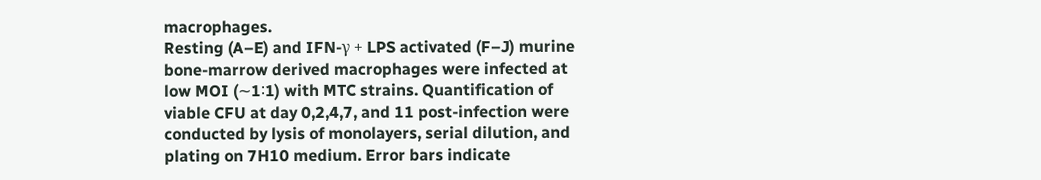macrophages.
Resting (A–E) and IFN-γ + LPS activated (F–J) murine bone-marrow derived macrophages were infected at low MOI (∼1∶1) with MTC strains. Quantification of viable CFU at day 0,2,4,7, and 11 post-infection were conducted by lysis of monolayers, serial dilution, and plating on 7H10 medium. Error bars indicate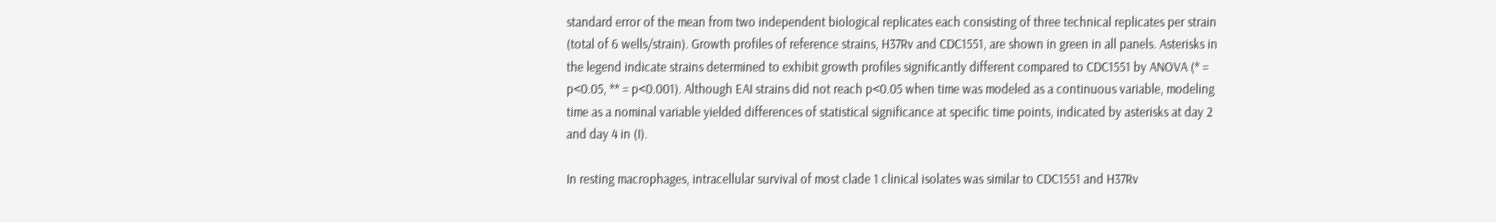standard error of the mean from two independent biological replicates each consisting of three technical replicates per strain (total of 6 wells/strain). Growth profiles of reference strains, H37Rv and CDC1551, are shown in green in all panels. Asterisks in the legend indicate strains determined to exhibit growth profiles significantly different compared to CDC1551 by ANOVA (* = p<0.05, ** = p<0.001). Although EAI strains did not reach p<0.05 when time was modeled as a continuous variable, modeling time as a nominal variable yielded differences of statistical significance at specific time points, indicated by asterisks at day 2 and day 4 in (I).

In resting macrophages, intracellular survival of most clade 1 clinical isolates was similar to CDC1551 and H37Rv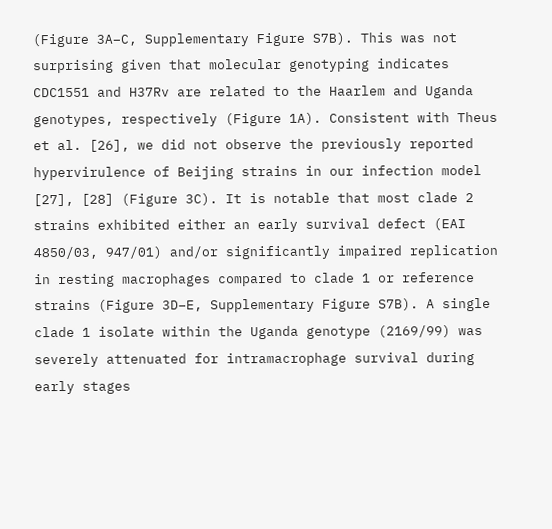(Figure 3A–C, Supplementary Figure S7B). This was not surprising given that molecular genotyping indicates CDC1551 and H37Rv are related to the Haarlem and Uganda genotypes, respectively (Figure 1A). Consistent with Theus et al. [26], we did not observe the previously reported hypervirulence of Beijing strains in our infection model [27], [28] (Figure 3C). It is notable that most clade 2 strains exhibited either an early survival defect (EAI 4850/03, 947/01) and/or significantly impaired replication in resting macrophages compared to clade 1 or reference strains (Figure 3D–E, Supplementary Figure S7B). A single clade 1 isolate within the Uganda genotype (2169/99) was severely attenuated for intramacrophage survival during early stages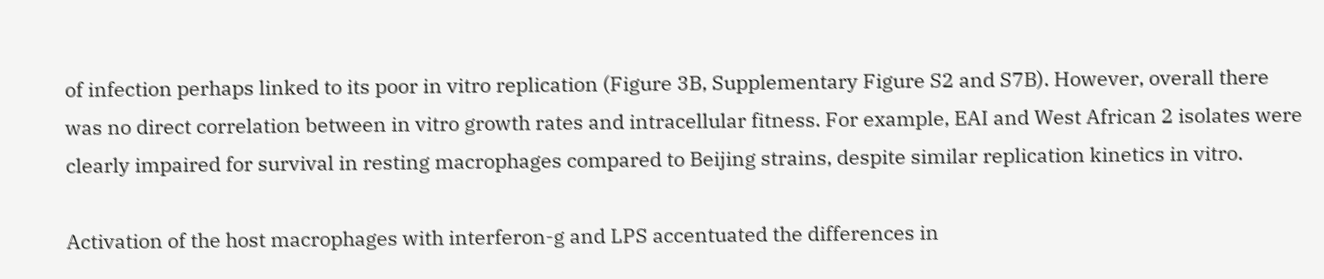of infection perhaps linked to its poor in vitro replication (Figure 3B, Supplementary Figure S2 and S7B). However, overall there was no direct correlation between in vitro growth rates and intracellular fitness. For example, EAI and West African 2 isolates were clearly impaired for survival in resting macrophages compared to Beijing strains, despite similar replication kinetics in vitro.

Activation of the host macrophages with interferon-g and LPS accentuated the differences in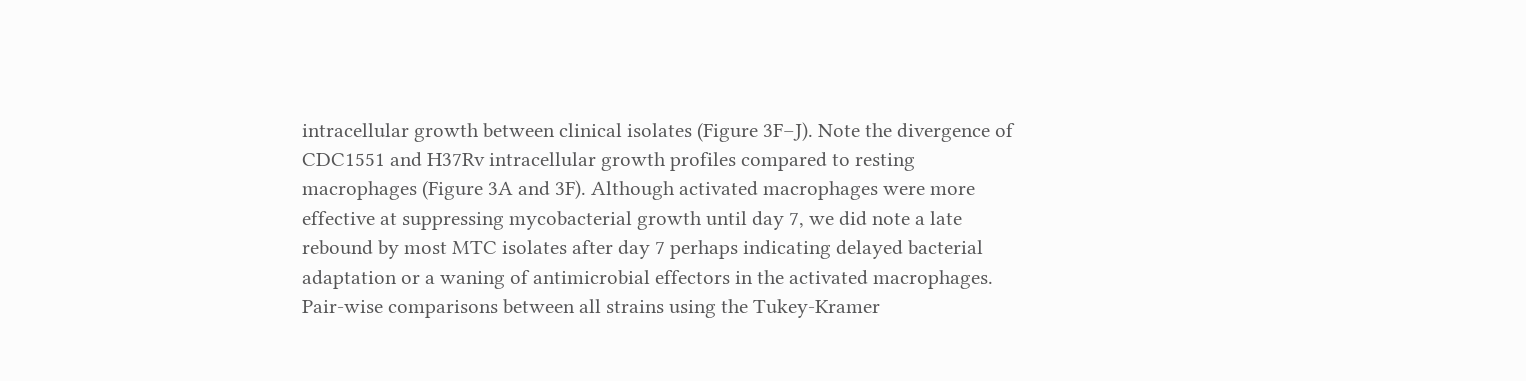intracellular growth between clinical isolates (Figure 3F–J). Note the divergence of CDC1551 and H37Rv intracellular growth profiles compared to resting macrophages (Figure 3A and 3F). Although activated macrophages were more effective at suppressing mycobacterial growth until day 7, we did note a late rebound by most MTC isolates after day 7 perhaps indicating delayed bacterial adaptation or a waning of antimicrobial effectors in the activated macrophages. Pair-wise comparisons between all strains using the Tukey-Kramer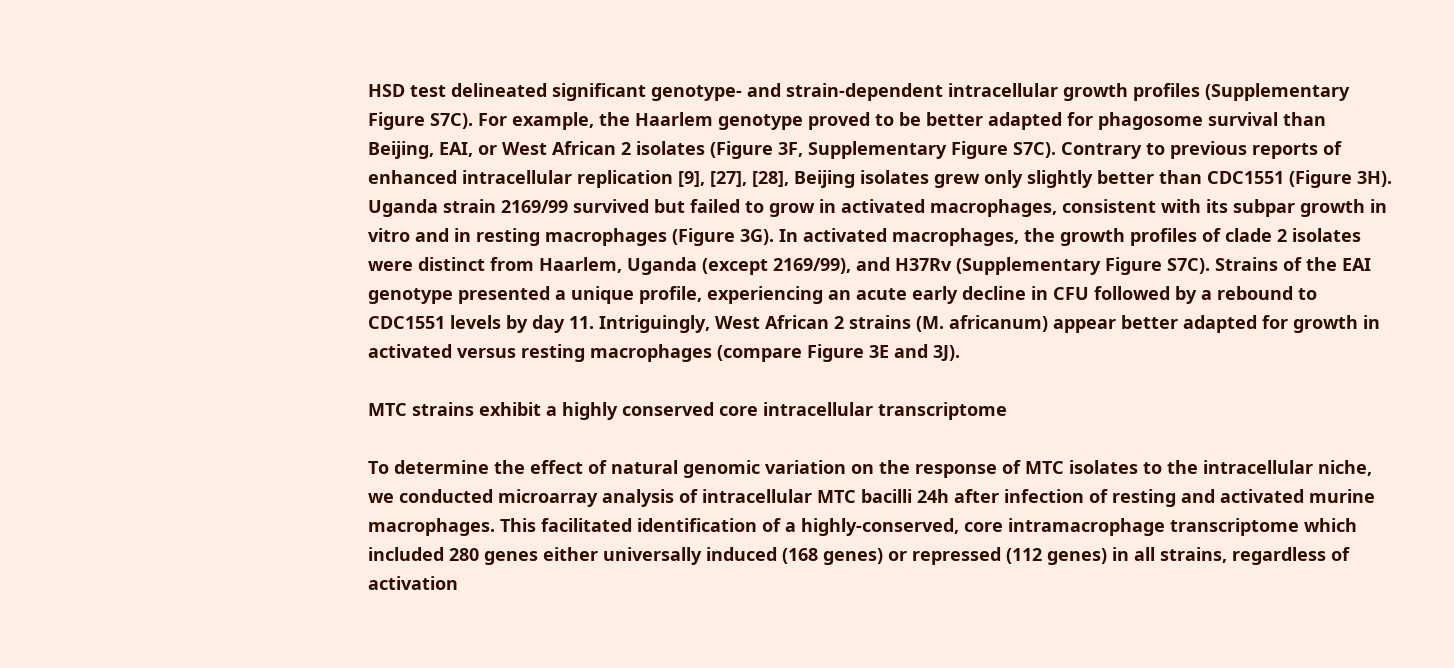HSD test delineated significant genotype- and strain-dependent intracellular growth profiles (Supplementary Figure S7C). For example, the Haarlem genotype proved to be better adapted for phagosome survival than Beijing, EAI, or West African 2 isolates (Figure 3F, Supplementary Figure S7C). Contrary to previous reports of enhanced intracellular replication [9], [27], [28], Beijing isolates grew only slightly better than CDC1551 (Figure 3H). Uganda strain 2169/99 survived but failed to grow in activated macrophages, consistent with its subpar growth in vitro and in resting macrophages (Figure 3G). In activated macrophages, the growth profiles of clade 2 isolates were distinct from Haarlem, Uganda (except 2169/99), and H37Rv (Supplementary Figure S7C). Strains of the EAI genotype presented a unique profile, experiencing an acute early decline in CFU followed by a rebound to CDC1551 levels by day 11. Intriguingly, West African 2 strains (M. africanum) appear better adapted for growth in activated versus resting macrophages (compare Figure 3E and 3J).

MTC strains exhibit a highly conserved core intracellular transcriptome

To determine the effect of natural genomic variation on the response of MTC isolates to the intracellular niche, we conducted microarray analysis of intracellular MTC bacilli 24h after infection of resting and activated murine macrophages. This facilitated identification of a highly-conserved, core intramacrophage transcriptome which included 280 genes either universally induced (168 genes) or repressed (112 genes) in all strains, regardless of activation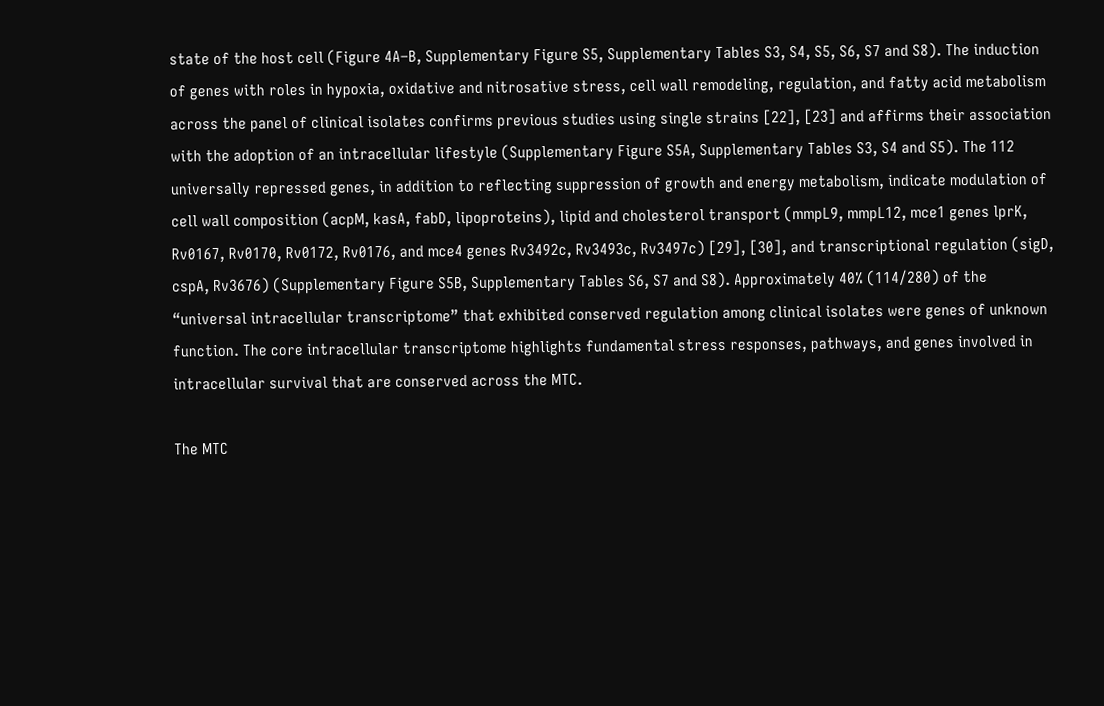state of the host cell (Figure 4A–B, Supplementary Figure S5, Supplementary Tables S3, S4, S5, S6, S7 and S8). The induction of genes with roles in hypoxia, oxidative and nitrosative stress, cell wall remodeling, regulation, and fatty acid metabolism across the panel of clinical isolates confirms previous studies using single strains [22], [23] and affirms their association with the adoption of an intracellular lifestyle (Supplementary Figure S5A, Supplementary Tables S3, S4 and S5). The 112 universally repressed genes, in addition to reflecting suppression of growth and energy metabolism, indicate modulation of cell wall composition (acpM, kasA, fabD, lipoproteins), lipid and cholesterol transport (mmpL9, mmpL12, mce1 genes lprK, Rv0167, Rv0170, Rv0172, Rv0176, and mce4 genes Rv3492c, Rv3493c, Rv3497c) [29], [30], and transcriptional regulation (sigD, cspA, Rv3676) (Supplementary Figure S5B, Supplementary Tables S6, S7 and S8). Approximately 40% (114/280) of the “universal intracellular transcriptome” that exhibited conserved regulation among clinical isolates were genes of unknown function. The core intracellular transcriptome highlights fundamental stress responses, pathways, and genes involved in intracellular survival that are conserved across the MTC.

The MTC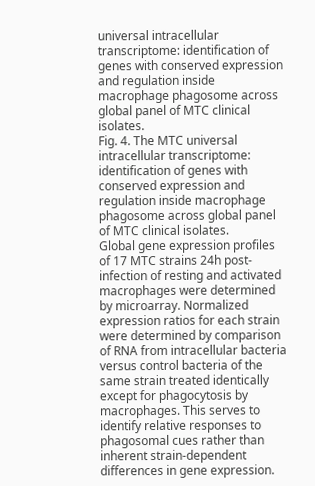universal intracellular transcriptome: identification of genes with conserved expression and regulation inside macrophage phagosome across global panel of MTC clinical isolates.
Fig. 4. The MTC universal intracellular transcriptome: identification of genes with conserved expression and regulation inside macrophage phagosome across global panel of MTC clinical isolates.
Global gene expression profiles of 17 MTC strains 24h post-infection of resting and activated macrophages were determined by microarray. Normalized expression ratios for each strain were determined by comparison of RNA from intracellular bacteria versus control bacteria of the same strain treated identically except for phagocytosis by macrophages. This serves to identify relative responses to phagosomal cues rather than inherent strain-dependent differences in gene expression.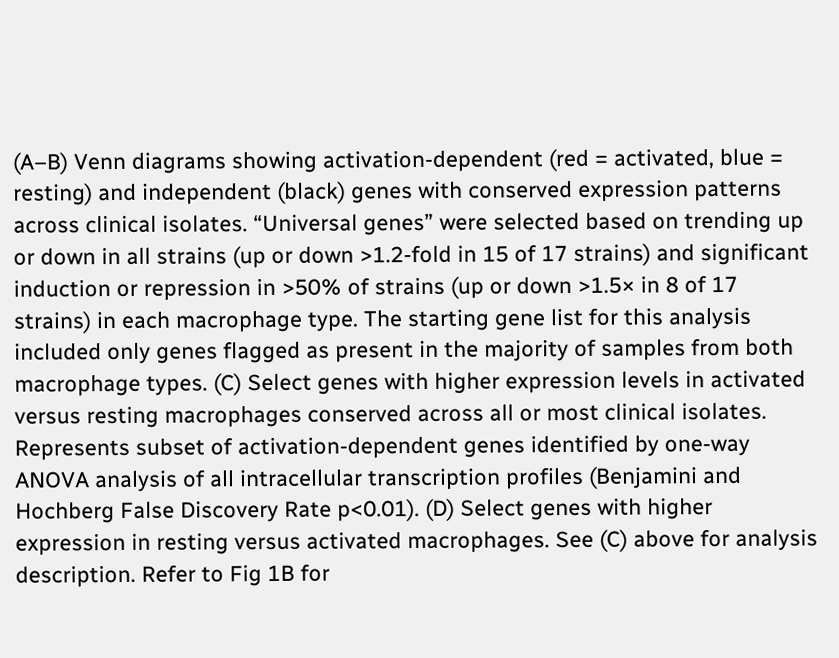(A–B) Venn diagrams showing activation-dependent (red = activated, blue = resting) and independent (black) genes with conserved expression patterns across clinical isolates. “Universal genes” were selected based on trending up or down in all strains (up or down >1.2-fold in 15 of 17 strains) and significant induction or repression in >50% of strains (up or down >1.5× in 8 of 17 strains) in each macrophage type. The starting gene list for this analysis included only genes flagged as present in the majority of samples from both macrophage types. (C) Select genes with higher expression levels in activated versus resting macrophages conserved across all or most clinical isolates. Represents subset of activation-dependent genes identified by one-way ANOVA analysis of all intracellular transcription profiles (Benjamini and Hochberg False Discovery Rate p<0.01). (D) Select genes with higher expression in resting versus activated macrophages. See (C) above for analysis description. Refer to Fig 1B for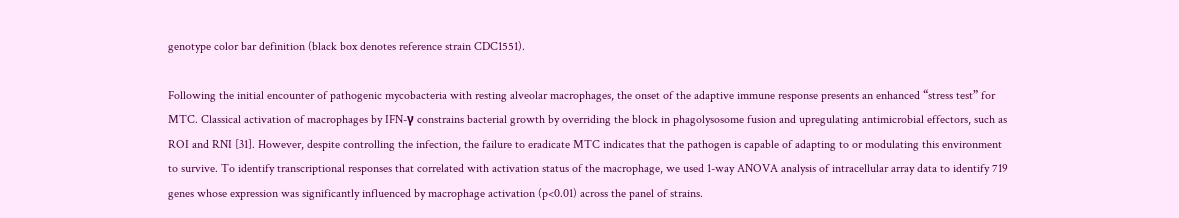genotype color bar definition (black box denotes reference strain CDC1551).

Following the initial encounter of pathogenic mycobacteria with resting alveolar macrophages, the onset of the adaptive immune response presents an enhanced “stress test” for MTC. Classical activation of macrophages by IFN-γ constrains bacterial growth by overriding the block in phagolysosome fusion and upregulating antimicrobial effectors, such as ROI and RNI [31]. However, despite controlling the infection, the failure to eradicate MTC indicates that the pathogen is capable of adapting to or modulating this environment to survive. To identify transcriptional responses that correlated with activation status of the macrophage, we used 1-way ANOVA analysis of intracellular array data to identify 719 genes whose expression was significantly influenced by macrophage activation (p<0.01) across the panel of strains.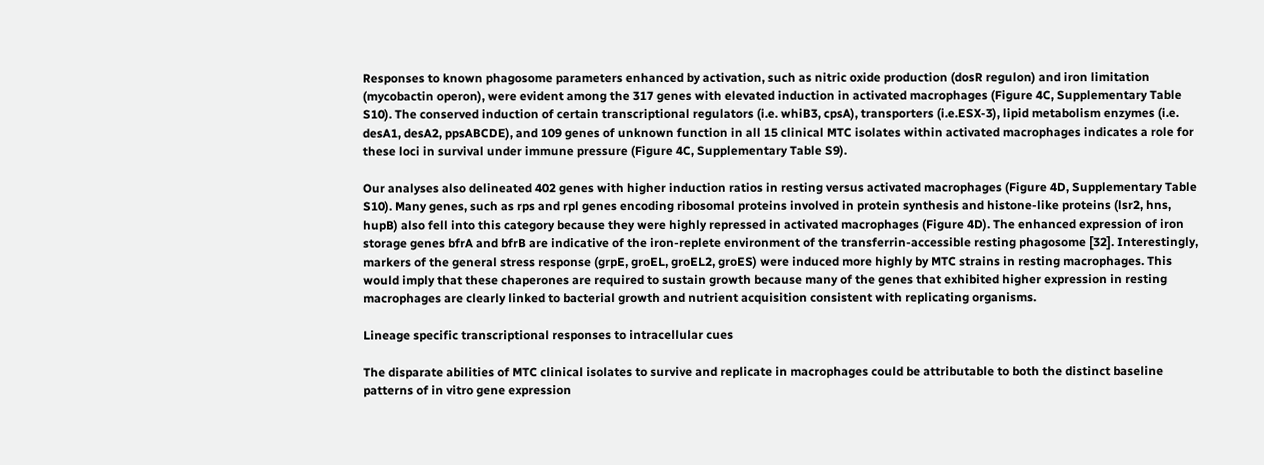Responses to known phagosome parameters enhanced by activation, such as nitric oxide production (dosR regulon) and iron limitation (mycobactin operon), were evident among the 317 genes with elevated induction in activated macrophages (Figure 4C, Supplementary Table S10). The conserved induction of certain transcriptional regulators (i.e. whiB3, cpsA), transporters (i.e.ESX-3), lipid metabolism enzymes (i.e. desA1, desA2, ppsABCDE), and 109 genes of unknown function in all 15 clinical MTC isolates within activated macrophages indicates a role for these loci in survival under immune pressure (Figure 4C, Supplementary Table S9).

Our analyses also delineated 402 genes with higher induction ratios in resting versus activated macrophages (Figure 4D, Supplementary Table S10). Many genes, such as rps and rpl genes encoding ribosomal proteins involved in protein synthesis and histone-like proteins (lsr2, hns, hupB) also fell into this category because they were highly repressed in activated macrophages (Figure 4D). The enhanced expression of iron storage genes bfrA and bfrB are indicative of the iron-replete environment of the transferrin-accessible resting phagosome [32]. Interestingly, markers of the general stress response (grpE, groEL, groEL2, groES) were induced more highly by MTC strains in resting macrophages. This would imply that these chaperones are required to sustain growth because many of the genes that exhibited higher expression in resting macrophages are clearly linked to bacterial growth and nutrient acquisition consistent with replicating organisms.

Lineage specific transcriptional responses to intracellular cues

The disparate abilities of MTC clinical isolates to survive and replicate in macrophages could be attributable to both the distinct baseline patterns of in vitro gene expression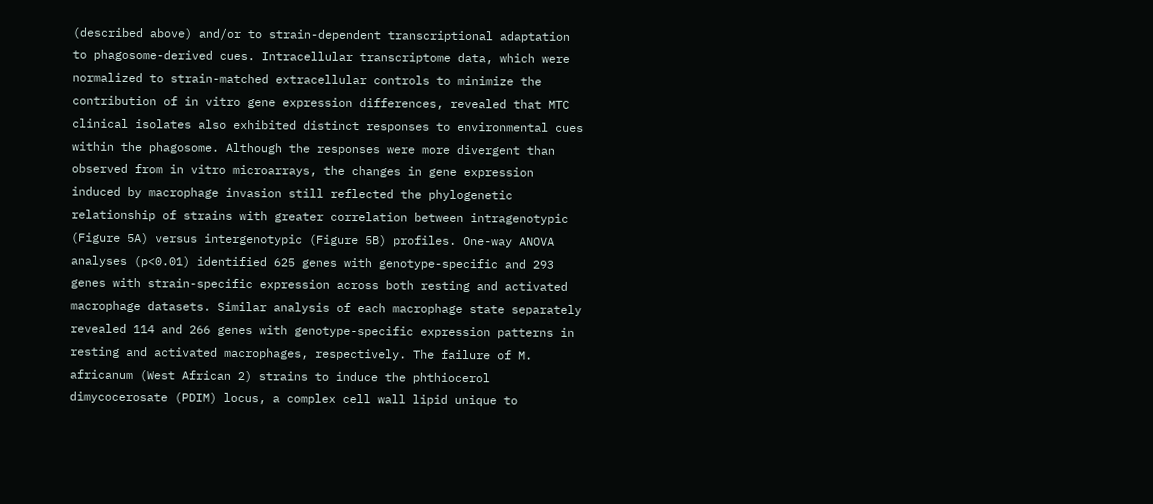(described above) and/or to strain-dependent transcriptional adaptation to phagosome-derived cues. Intracellular transcriptome data, which were normalized to strain-matched extracellular controls to minimize the contribution of in vitro gene expression differences, revealed that MTC clinical isolates also exhibited distinct responses to environmental cues within the phagosome. Although the responses were more divergent than observed from in vitro microarrays, the changes in gene expression induced by macrophage invasion still reflected the phylogenetic relationship of strains with greater correlation between intragenotypic (Figure 5A) versus intergenotypic (Figure 5B) profiles. One-way ANOVA analyses (p<0.01) identified 625 genes with genotype-specific and 293 genes with strain-specific expression across both resting and activated macrophage datasets. Similar analysis of each macrophage state separately revealed 114 and 266 genes with genotype-specific expression patterns in resting and activated macrophages, respectively. The failure of M. africanum (West African 2) strains to induce the phthiocerol dimycocerosate (PDIM) locus, a complex cell wall lipid unique to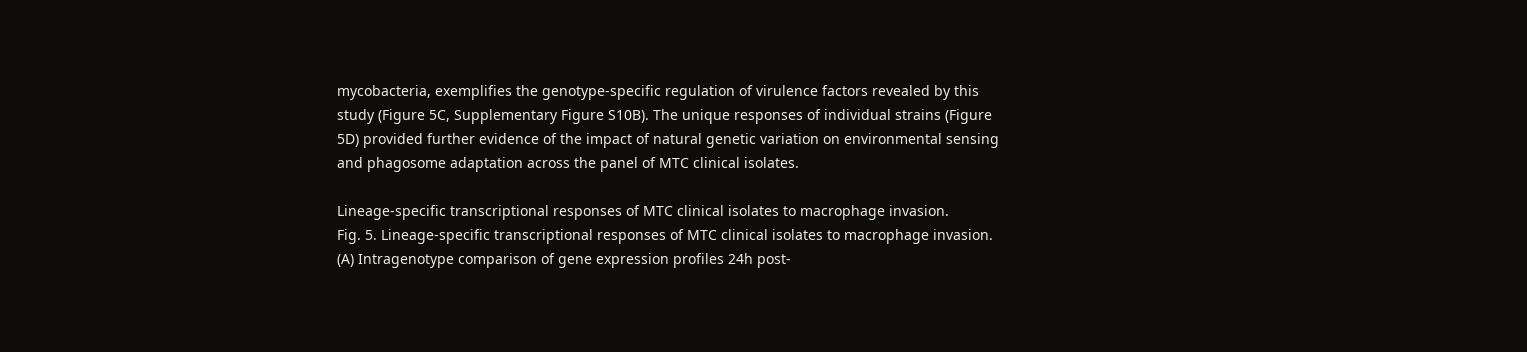mycobacteria, exemplifies the genotype-specific regulation of virulence factors revealed by this study (Figure 5C, Supplementary Figure S10B). The unique responses of individual strains (Figure 5D) provided further evidence of the impact of natural genetic variation on environmental sensing and phagosome adaptation across the panel of MTC clinical isolates.

Lineage-specific transcriptional responses of MTC clinical isolates to macrophage invasion.
Fig. 5. Lineage-specific transcriptional responses of MTC clinical isolates to macrophage invasion.
(A) Intragenotype comparison of gene expression profiles 24h post-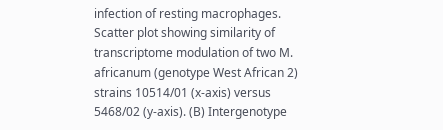infection of resting macrophages. Scatter plot showing similarity of transcriptome modulation of two M. africanum (genotype West African 2) strains 10514/01 (x-axis) versus 5468/02 (y-axis). (B) Intergenotype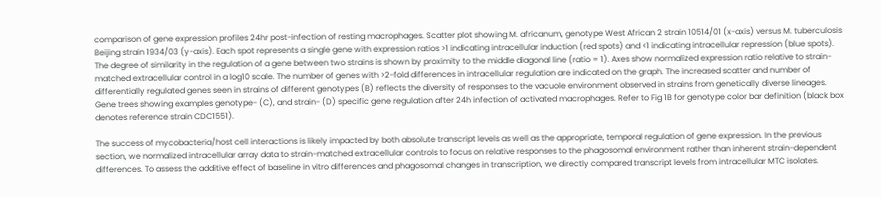comparison of gene expression profiles 24hr post-infection of resting macrophages. Scatter plot showing M. africanum, genotype West African 2 strain 10514/01 (x-axis) versus M. tuberculosis Beijing strain 1934/03 (y-axis). Each spot represents a single gene with expression ratios >1 indicating intracellular induction (red spots) and <1 indicating intracellular repression (blue spots). The degree of similarity in the regulation of a gene between two strains is shown by proximity to the middle diagonal line (ratio = 1). Axes show normalized expression ratio relative to strain-matched extracellular control in a log10 scale. The number of genes with >2-fold differences in intracellular regulation are indicated on the graph. The increased scatter and number of differentially regulated genes seen in strains of different genotypes (B) reflects the diversity of responses to the vacuole environment observed in strains from genetically diverse lineages. Gene trees showing examples genotype- (C), and strain- (D) specific gene regulation after 24h infection of activated macrophages. Refer to Fig 1B for genotype color bar definition (black box denotes reference strain CDC1551).

The success of mycobacteria/host cell interactions is likely impacted by both absolute transcript levels as well as the appropriate, temporal regulation of gene expression. In the previous section, we normalized intracellular array data to strain-matched extracellular controls to focus on relative responses to the phagosomal environment rather than inherent strain-dependent differences. To assess the additive effect of baseline in vitro differences and phagosomal changes in transcription, we directly compared transcript levels from intracellular MTC isolates.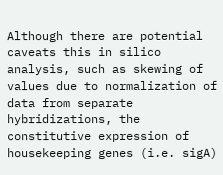Although there are potential caveats this in silico analysis, such as skewing of values due to normalization of data from separate hybridizations, the constitutive expression of housekeeping genes (i.e. sigA)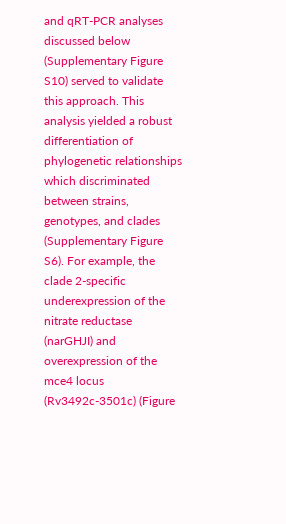and qRT-PCR analyses discussed below (Supplementary Figure S10) served to validate this approach. This analysis yielded a robust differentiation of phylogenetic relationships which discriminated between strains, genotypes, and clades (Supplementary Figure S6). For example, the clade 2-specific underexpression of the nitrate reductase (narGHJI) and overexpression of the mce4 locus (Rv3492c-3501c) (Figure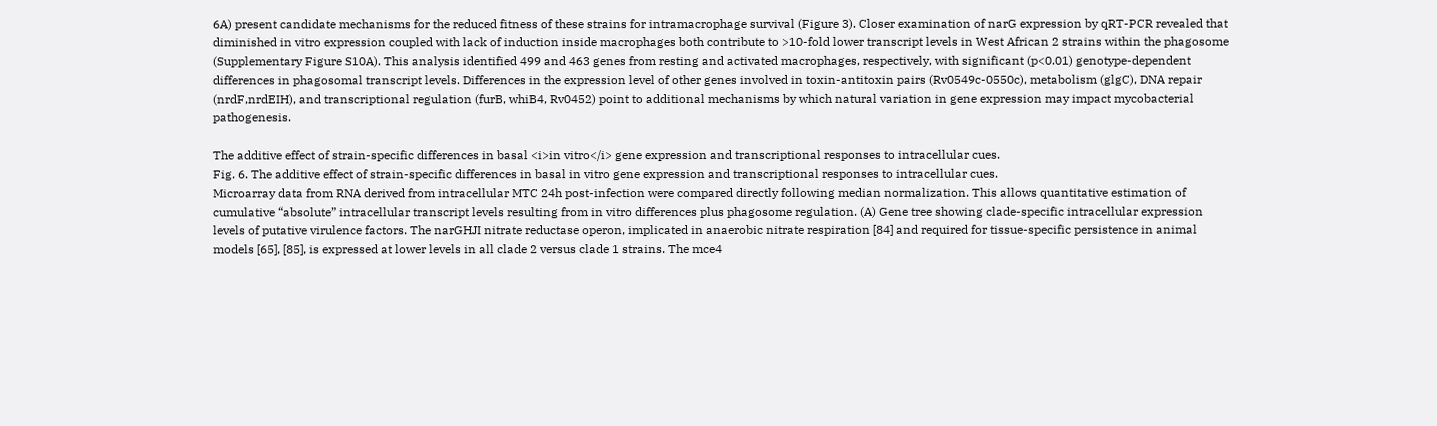6A) present candidate mechanisms for the reduced fitness of these strains for intramacrophage survival (Figure 3). Closer examination of narG expression by qRT-PCR revealed that diminished in vitro expression coupled with lack of induction inside macrophages both contribute to >10-fold lower transcript levels in West African 2 strains within the phagosome (Supplementary Figure S10A). This analysis identified 499 and 463 genes from resting and activated macrophages, respectively, with significant (p<0.01) genotype-dependent differences in phagosomal transcript levels. Differences in the expression level of other genes involved in toxin-antitoxin pairs (Rv0549c-0550c), metabolism (glgC), DNA repair (nrdF,nrdEIH), and transcriptional regulation (furB, whiB4, Rv0452) point to additional mechanisms by which natural variation in gene expression may impact mycobacterial pathogenesis.

The additive effect of strain-specific differences in basal <i>in vitro</i> gene expression and transcriptional responses to intracellular cues.
Fig. 6. The additive effect of strain-specific differences in basal in vitro gene expression and transcriptional responses to intracellular cues.
Microarray data from RNA derived from intracellular MTC 24h post-infection were compared directly following median normalization. This allows quantitative estimation of cumulative “absolute” intracellular transcript levels resulting from in vitro differences plus phagosome regulation. (A) Gene tree showing clade-specific intracellular expression levels of putative virulence factors. The narGHJI nitrate reductase operon, implicated in anaerobic nitrate respiration [84] and required for tissue-specific persistence in animal models [65], [85], is expressed at lower levels in all clade 2 versus clade 1 strains. The mce4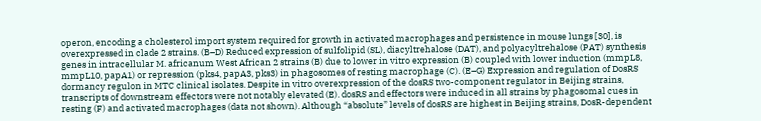operon, encoding a cholesterol import system required for growth in activated macrophages and persistence in mouse lungs [30], is overexpressed in clade 2 strains. (B–D) Reduced expression of sulfolipid (SL), diacyltrehalose (DAT), and polyacyltrehalose (PAT) synthesis genes in intracellular M. africanum West African 2 strains (B) due to lower in vitro expression (B) coupled with lower induction (mmpL8, mmpL10, papA1) or repression (pks4, papA3, pks3) in phagosomes of resting macrophage (C). (E–G) Expression and regulation of DosRS dormancy regulon in MTC clinical isolates. Despite in vitro overexpression of the dosRS two-component regulator in Beijing strains, transcripts of downstream effectors were not notably elevated (E). dosRS and effectors were induced in all strains by phagosomal cues in resting (F) and activated macrophages (data not shown). Although “absolute” levels of dosRS are highest in Beijing strains, DosR-dependent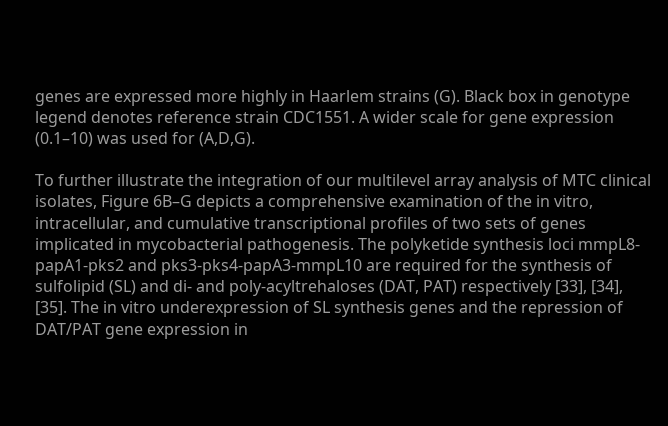genes are expressed more highly in Haarlem strains (G). Black box in genotype legend denotes reference strain CDC1551. A wider scale for gene expression (0.1–10) was used for (A,D,G).

To further illustrate the integration of our multilevel array analysis of MTC clinical isolates, Figure 6B–G depicts a comprehensive examination of the in vitro, intracellular, and cumulative transcriptional profiles of two sets of genes implicated in mycobacterial pathogenesis. The polyketide synthesis loci mmpL8-papA1-pks2 and pks3-pks4-papA3-mmpL10 are required for the synthesis of sulfolipid (SL) and di- and poly-acyltrehaloses (DAT, PAT) respectively [33], [34], [35]. The in vitro underexpression of SL synthesis genes and the repression of DAT/PAT gene expression in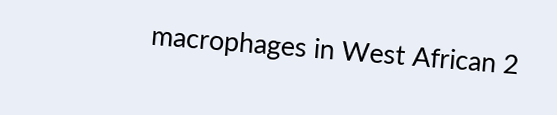macrophages in West African 2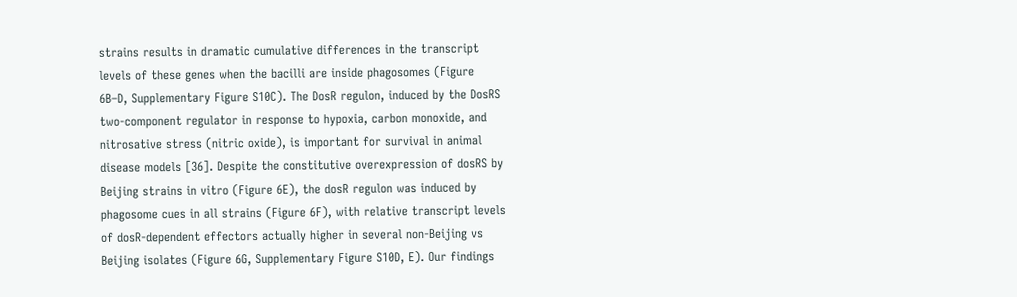strains results in dramatic cumulative differences in the transcript levels of these genes when the bacilli are inside phagosomes (Figure 6B–D, Supplementary Figure S10C). The DosR regulon, induced by the DosRS two-component regulator in response to hypoxia, carbon monoxide, and nitrosative stress (nitric oxide), is important for survival in animal disease models [36]. Despite the constitutive overexpression of dosRS by Beijing strains in vitro (Figure 6E), the dosR regulon was induced by phagosome cues in all strains (Figure 6F), with relative transcript levels of dosR-dependent effectors actually higher in several non-Beijing vs Beijing isolates (Figure 6G, Supplementary Figure S10D, E). Our findings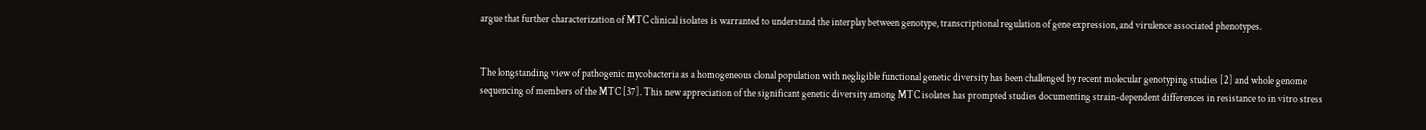argue that further characterization of MTC clinical isolates is warranted to understand the interplay between genotype, transcriptional regulation of gene expression, and virulence associated phenotypes.


The longstanding view of pathogenic mycobacteria as a homogeneous clonal population with negligible functional genetic diversity has been challenged by recent molecular genotyping studies [2] and whole genome sequencing of members of the MTC [37]. This new appreciation of the significant genetic diversity among MTC isolates has prompted studies documenting strain-dependent differences in resistance to in vitro stress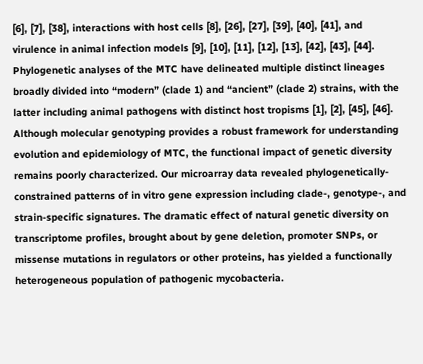[6], [7], [38], interactions with host cells [8], [26], [27], [39], [40], [41], and virulence in animal infection models [9], [10], [11], [12], [13], [42], [43], [44]. Phylogenetic analyses of the MTC have delineated multiple distinct lineages broadly divided into “modern” (clade 1) and “ancient” (clade 2) strains, with the latter including animal pathogens with distinct host tropisms [1], [2], [45], [46]. Although molecular genotyping provides a robust framework for understanding evolution and epidemiology of MTC, the functional impact of genetic diversity remains poorly characterized. Our microarray data revealed phylogenetically-constrained patterns of in vitro gene expression including clade-, genotype-, and strain-specific signatures. The dramatic effect of natural genetic diversity on transcriptome profiles, brought about by gene deletion, promoter SNPs, or missense mutations in regulators or other proteins, has yielded a functionally heterogeneous population of pathogenic mycobacteria.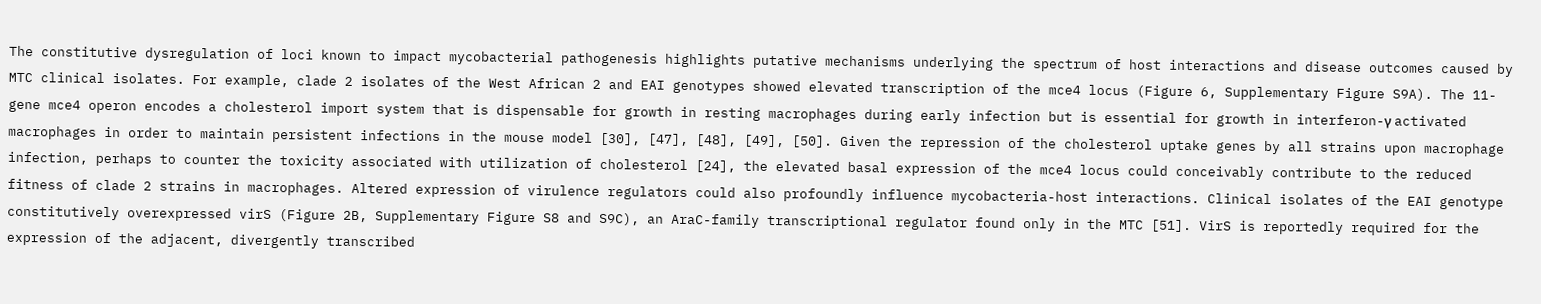The constitutive dysregulation of loci known to impact mycobacterial pathogenesis highlights putative mechanisms underlying the spectrum of host interactions and disease outcomes caused by MTC clinical isolates. For example, clade 2 isolates of the West African 2 and EAI genotypes showed elevated transcription of the mce4 locus (Figure 6, Supplementary Figure S9A). The 11-gene mce4 operon encodes a cholesterol import system that is dispensable for growth in resting macrophages during early infection but is essential for growth in interferon-γ activated macrophages in order to maintain persistent infections in the mouse model [30], [47], [48], [49], [50]. Given the repression of the cholesterol uptake genes by all strains upon macrophage infection, perhaps to counter the toxicity associated with utilization of cholesterol [24], the elevated basal expression of the mce4 locus could conceivably contribute to the reduced fitness of clade 2 strains in macrophages. Altered expression of virulence regulators could also profoundly influence mycobacteria-host interactions. Clinical isolates of the EAI genotype constitutively overexpressed virS (Figure 2B, Supplementary Figure S8 and S9C), an AraC-family transcriptional regulator found only in the MTC [51]. VirS is reportedly required for the expression of the adjacent, divergently transcribed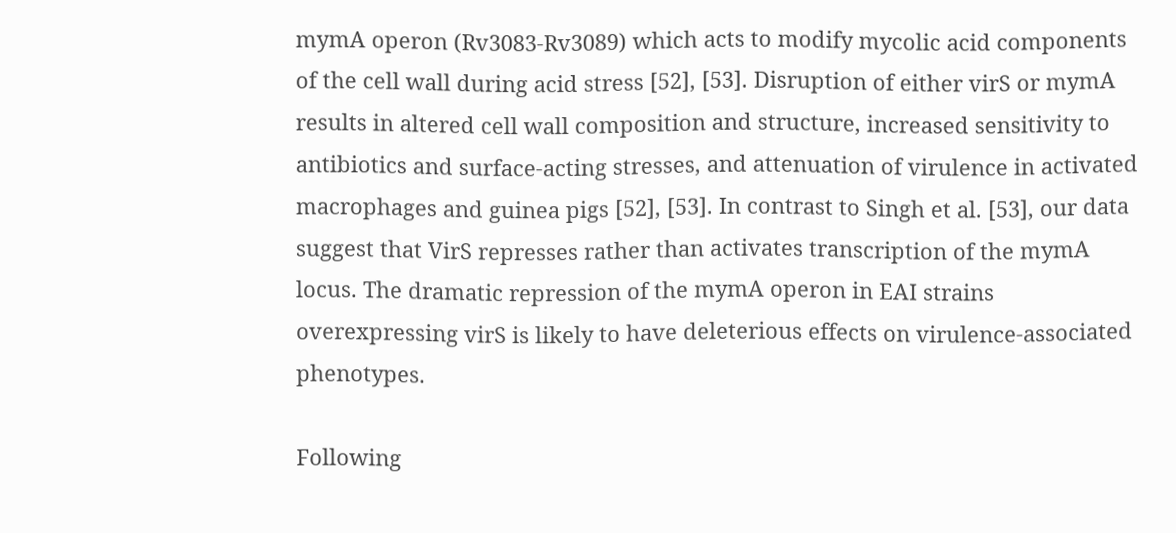mymA operon (Rv3083-Rv3089) which acts to modify mycolic acid components of the cell wall during acid stress [52], [53]. Disruption of either virS or mymA results in altered cell wall composition and structure, increased sensitivity to antibiotics and surface-acting stresses, and attenuation of virulence in activated macrophages and guinea pigs [52], [53]. In contrast to Singh et al. [53], our data suggest that VirS represses rather than activates transcription of the mymA locus. The dramatic repression of the mymA operon in EAI strains overexpressing virS is likely to have deleterious effects on virulence-associated phenotypes.

Following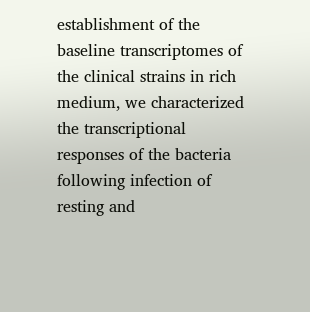establishment of the baseline transcriptomes of the clinical strains in rich medium, we characterized the transcriptional responses of the bacteria following infection of resting and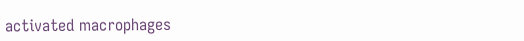activated macrophages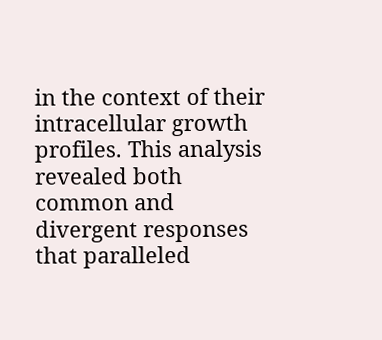in the context of their intracellular growth profiles. This analysis revealed both common and divergent responses that paralleled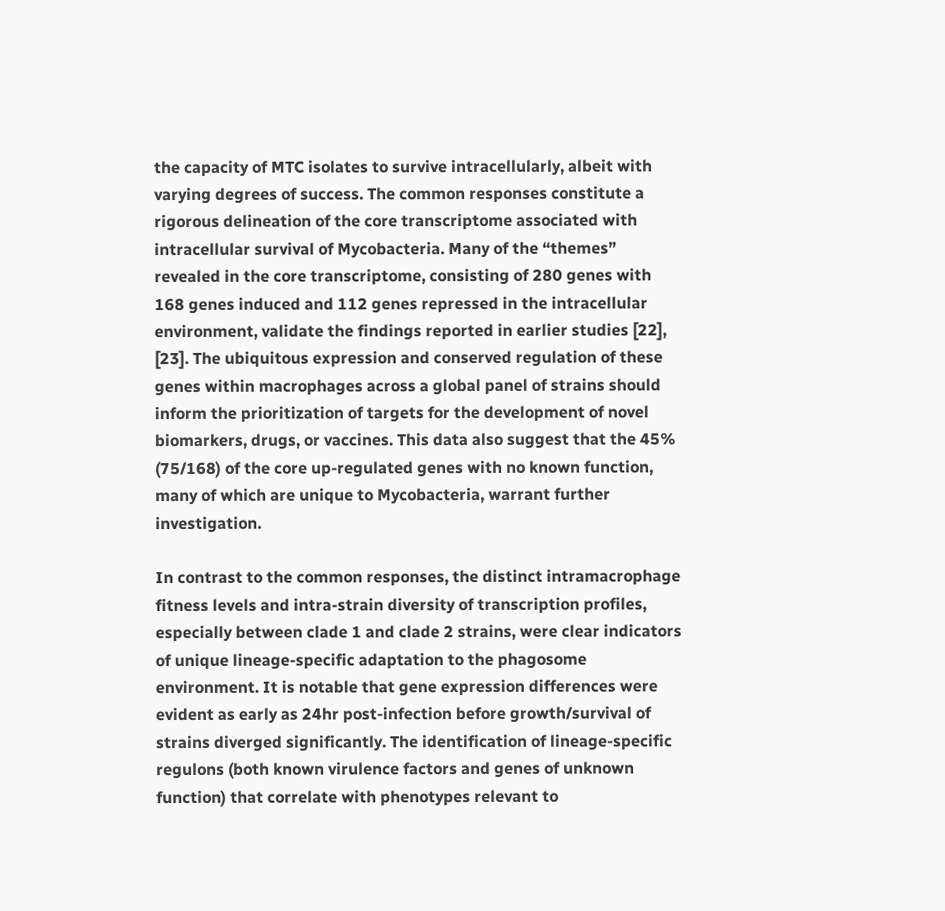the capacity of MTC isolates to survive intracellularly, albeit with varying degrees of success. The common responses constitute a rigorous delineation of the core transcriptome associated with intracellular survival of Mycobacteria. Many of the “themes” revealed in the core transcriptome, consisting of 280 genes with 168 genes induced and 112 genes repressed in the intracellular environment, validate the findings reported in earlier studies [22], [23]. The ubiquitous expression and conserved regulation of these genes within macrophages across a global panel of strains should inform the prioritization of targets for the development of novel biomarkers, drugs, or vaccines. This data also suggest that the 45% (75/168) of the core up-regulated genes with no known function, many of which are unique to Mycobacteria, warrant further investigation.

In contrast to the common responses, the distinct intramacrophage fitness levels and intra-strain diversity of transcription profiles, especially between clade 1 and clade 2 strains, were clear indicators of unique lineage-specific adaptation to the phagosome environment. It is notable that gene expression differences were evident as early as 24hr post-infection before growth/survival of strains diverged significantly. The identification of lineage-specific regulons (both known virulence factors and genes of unknown function) that correlate with phenotypes relevant to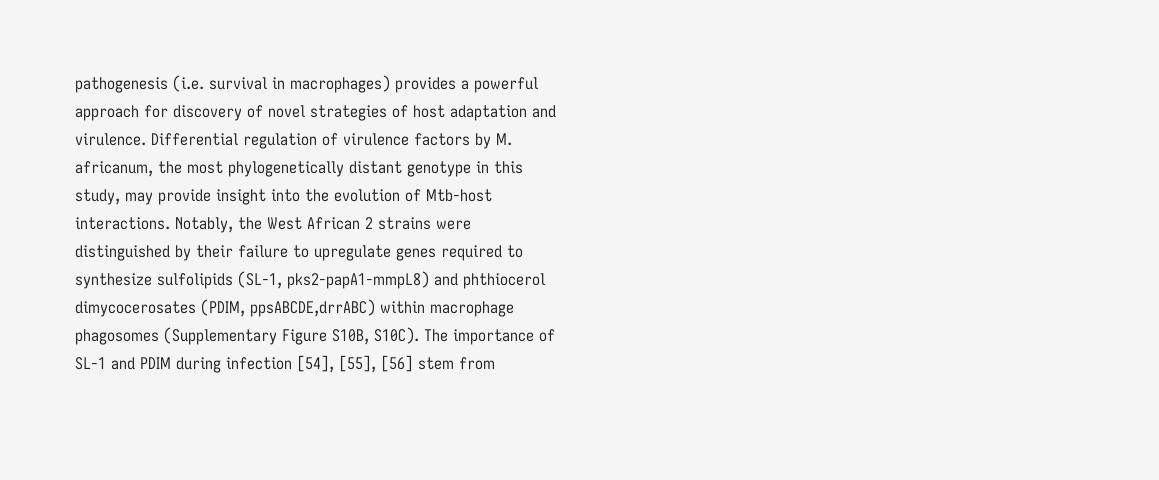pathogenesis (i.e. survival in macrophages) provides a powerful approach for discovery of novel strategies of host adaptation and virulence. Differential regulation of virulence factors by M. africanum, the most phylogenetically distant genotype in this study, may provide insight into the evolution of Mtb-host interactions. Notably, the West African 2 strains were distinguished by their failure to upregulate genes required to synthesize sulfolipids (SL-1, pks2-papA1-mmpL8) and phthiocerol dimycocerosates (PDIM, ppsABCDE,drrABC) within macrophage phagosomes (Supplementary Figure S10B, S10C). The importance of SL-1 and PDIM during infection [54], [55], [56] stem from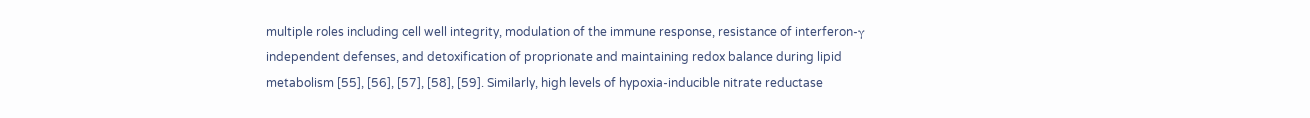multiple roles including cell well integrity, modulation of the immune response, resistance of interferon-γ independent defenses, and detoxification of proprionate and maintaining redox balance during lipid metabolism [55], [56], [57], [58], [59]. Similarly, high levels of hypoxia-inducible nitrate reductase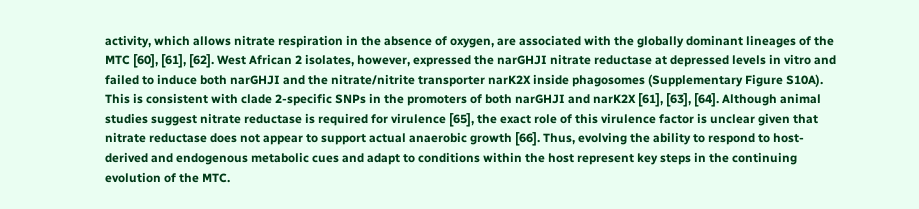activity, which allows nitrate respiration in the absence of oxygen, are associated with the globally dominant lineages of the MTC [60], [61], [62]. West African 2 isolates, however, expressed the narGHJI nitrate reductase at depressed levels in vitro and failed to induce both narGHJI and the nitrate/nitrite transporter narK2X inside phagosomes (Supplementary Figure S10A). This is consistent with clade 2-specific SNPs in the promoters of both narGHJI and narK2X [61], [63], [64]. Although animal studies suggest nitrate reductase is required for virulence [65], the exact role of this virulence factor is unclear given that nitrate reductase does not appear to support actual anaerobic growth [66]. Thus, evolving the ability to respond to host-derived and endogenous metabolic cues and adapt to conditions within the host represent key steps in the continuing evolution of the MTC.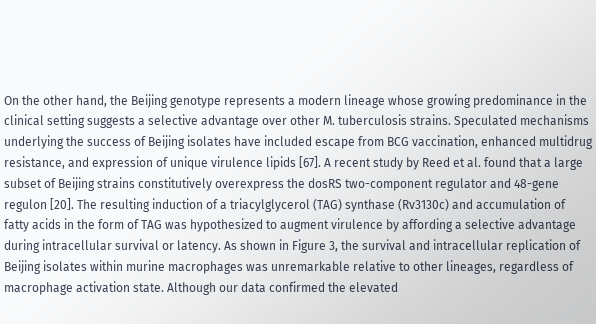On the other hand, the Beijing genotype represents a modern lineage whose growing predominance in the clinical setting suggests a selective advantage over other M. tuberculosis strains. Speculated mechanisms underlying the success of Beijing isolates have included escape from BCG vaccination, enhanced multidrug resistance, and expression of unique virulence lipids [67]. A recent study by Reed et al. found that a large subset of Beijing strains constitutively overexpress the dosRS two-component regulator and 48-gene regulon [20]. The resulting induction of a triacylglycerol (TAG) synthase (Rv3130c) and accumulation of fatty acids in the form of TAG was hypothesized to augment virulence by affording a selective advantage during intracellular survival or latency. As shown in Figure 3, the survival and intracellular replication of Beijing isolates within murine macrophages was unremarkable relative to other lineages, regardless of macrophage activation state. Although our data confirmed the elevated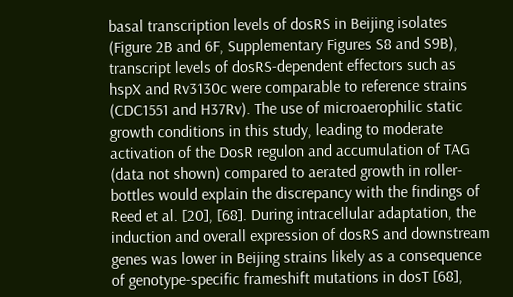basal transcription levels of dosRS in Beijing isolates (Figure 2B and 6F, Supplementary Figures S8 and S9B), transcript levels of dosRS-dependent effectors such as hspX and Rv3130c were comparable to reference strains (CDC1551 and H37Rv). The use of microaerophilic static growth conditions in this study, leading to moderate activation of the DosR regulon and accumulation of TAG (data not shown) compared to aerated growth in roller-bottles would explain the discrepancy with the findings of Reed et al. [20], [68]. During intracellular adaptation, the induction and overall expression of dosRS and downstream genes was lower in Beijing strains likely as a consequence of genotype-specific frameshift mutations in dosT [68],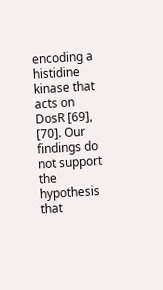encoding a histidine kinase that acts on DosR [69], [70]. Our findings do not support the hypothesis that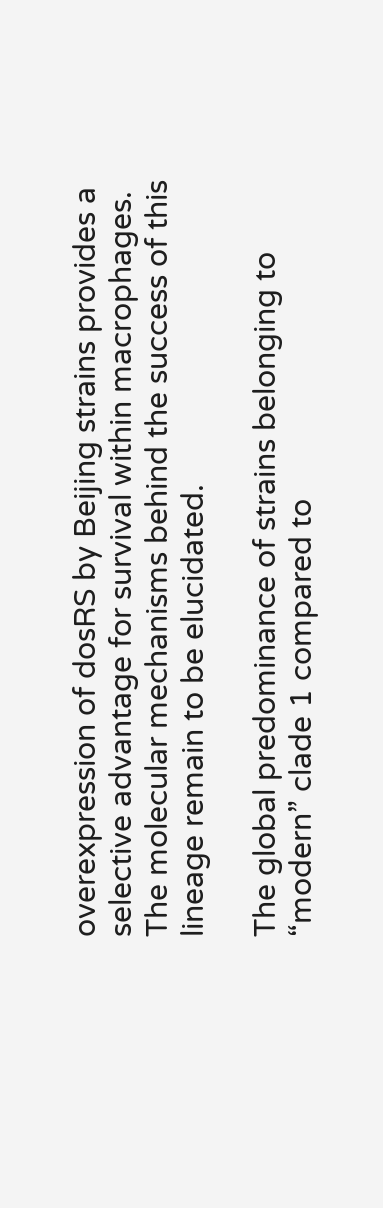overexpression of dosRS by Beijing strains provides a selective advantage for survival within macrophages. The molecular mechanisms behind the success of this lineage remain to be elucidated.

The global predominance of strains belonging to “modern” clade 1 compared to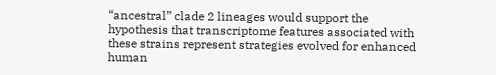“ancestral” clade 2 lineages would support the hypothesis that transcriptome features associated with these strains represent strategies evolved for enhanced human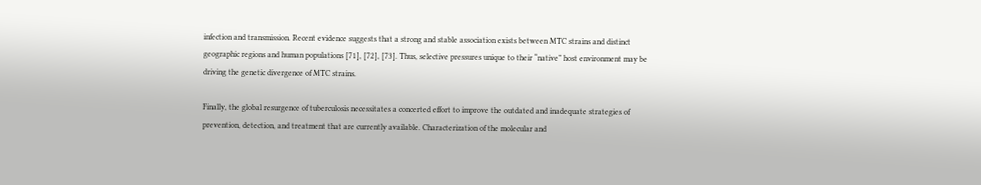infection and transmission. Recent evidence suggests that a strong and stable association exists between MTC strains and distinct geographic regions and human populations [71], [72], [73]. Thus, selective pressures unique to their “native” host environment may be driving the genetic divergence of MTC strains.

Finally, the global resurgence of tuberculosis necessitates a concerted effort to improve the outdated and inadequate strategies of prevention, detection, and treatment that are currently available. Characterization of the molecular and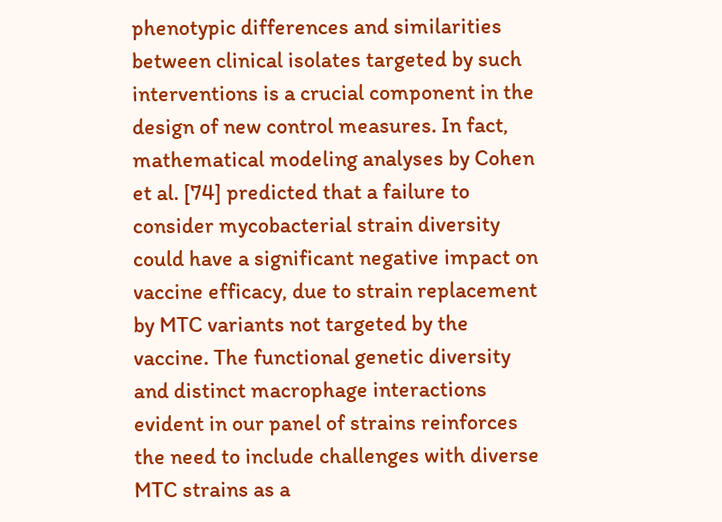phenotypic differences and similarities between clinical isolates targeted by such interventions is a crucial component in the design of new control measures. In fact, mathematical modeling analyses by Cohen et al. [74] predicted that a failure to consider mycobacterial strain diversity could have a significant negative impact on vaccine efficacy, due to strain replacement by MTC variants not targeted by the vaccine. The functional genetic diversity and distinct macrophage interactions evident in our panel of strains reinforces the need to include challenges with diverse MTC strains as a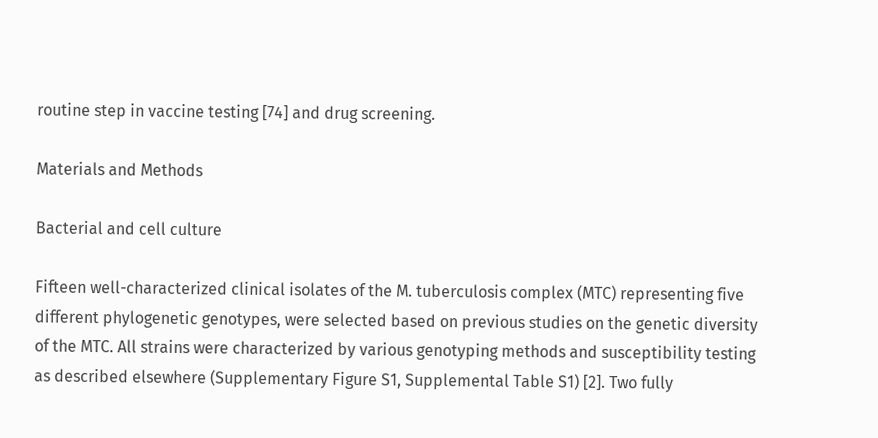routine step in vaccine testing [74] and drug screening.

Materials and Methods

Bacterial and cell culture

Fifteen well-characterized clinical isolates of the M. tuberculosis complex (MTC) representing five different phylogenetic genotypes, were selected based on previous studies on the genetic diversity of the MTC. All strains were characterized by various genotyping methods and susceptibility testing as described elsewhere (Supplementary Figure S1, Supplemental Table S1) [2]. Two fully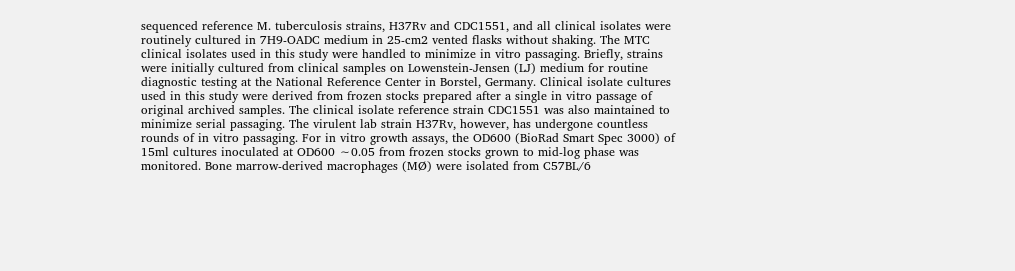sequenced reference M. tuberculosis strains, H37Rv and CDC1551, and all clinical isolates were routinely cultured in 7H9-OADC medium in 25-cm2 vented flasks without shaking. The MTC clinical isolates used in this study were handled to minimize in vitro passaging. Briefly, strains were initially cultured from clinical samples on Lowenstein-Jensen (LJ) medium for routine diagnostic testing at the National Reference Center in Borstel, Germany. Clinical isolate cultures used in this study were derived from frozen stocks prepared after a single in vitro passage of original archived samples. The clinical isolate reference strain CDC1551 was also maintained to minimize serial passaging. The virulent lab strain H37Rv, however, has undergone countless rounds of in vitro passaging. For in vitro growth assays, the OD600 (BioRad Smart Spec 3000) of 15ml cultures inoculated at OD600 ∼0.05 from frozen stocks grown to mid-log phase was monitored. Bone marrow-derived macrophages (MØ) were isolated from C57BL/6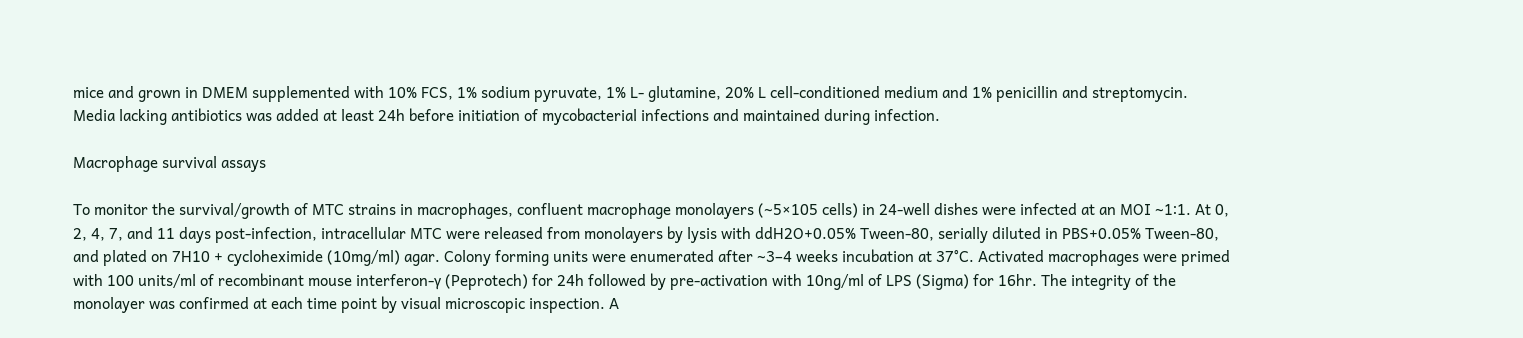mice and grown in DMEM supplemented with 10% FCS, 1% sodium pyruvate, 1% L- glutamine, 20% L cell-conditioned medium and 1% penicillin and streptomycin. Media lacking antibiotics was added at least 24h before initiation of mycobacterial infections and maintained during infection.

Macrophage survival assays

To monitor the survival/growth of MTC strains in macrophages, confluent macrophage monolayers (∼5×105 cells) in 24-well dishes were infected at an MOI ∼1∶1. At 0, 2, 4, 7, and 11 days post-infection, intracellular MTC were released from monolayers by lysis with ddH2O+0.05% Tween-80, serially diluted in PBS+0.05% Tween-80, and plated on 7H10 + cycloheximide (10mg/ml) agar. Colony forming units were enumerated after ∼3–4 weeks incubation at 37°C. Activated macrophages were primed with 100 units/ml of recombinant mouse interferon-γ (Peprotech) for 24h followed by pre-activation with 10ng/ml of LPS (Sigma) for 16hr. The integrity of the monolayer was confirmed at each time point by visual microscopic inspection. A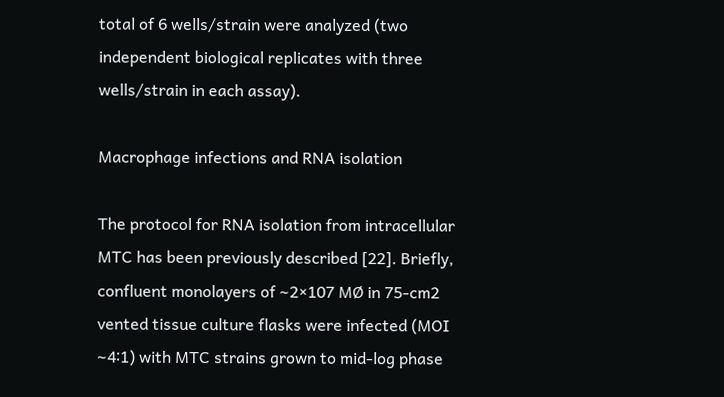total of 6 wells/strain were analyzed (two independent biological replicates with three wells/strain in each assay).

Macrophage infections and RNA isolation

The protocol for RNA isolation from intracellular MTC has been previously described [22]. Briefly, confluent monolayers of ∼2×107 MØ in 75-cm2 vented tissue culture flasks were infected (MOI ∼4∶1) with MTC strains grown to mid-log phase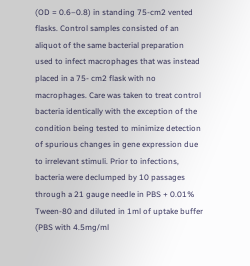(OD = 0.6–0.8) in standing 75-cm2 vented flasks. Control samples consisted of an aliquot of the same bacterial preparation used to infect macrophages that was instead placed in a 75- cm2 flask with no macrophages. Care was taken to treat control bacteria identically with the exception of the condition being tested to minimize detection of spurious changes in gene expression due to irrelevant stimuli. Prior to infections, bacteria were declumped by 10 passages through a 21 gauge needle in PBS + 0.01% Tween-80 and diluted in 1ml of uptake buffer (PBS with 4.5mg/ml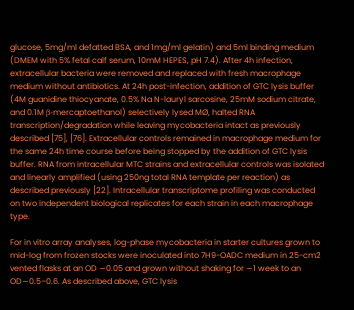glucose, 5mg/ml defatted BSA, and 1mg/ml gelatin) and 5ml binding medium (DMEM with 5% fetal calf serum, 10mM HEPES, pH 7.4). After 4h infection, extracellular bacteria were removed and replaced with fresh macrophage medium without antibiotics. At 24h post-infection, addition of GTC lysis buffer (4M guanidine thiocyanate, 0.5% Na N-lauryl sarcosine, 25mM sodium citrate, and 0.1M β-mercaptoethanol) selectively lysed MØ, halted RNA transcription/degradation while leaving mycobacteria intact as previously described [75], [76]. Extracellular controls remained in macrophage medium for the same 24h time course before being stopped by the addition of GTC lysis buffer. RNA from intracellular MTC strains and extracellular controls was isolated and linearly amplified (using 250ng total RNA template per reaction) as described previously [22]. Intracellular transcriptome profiling was conducted on two independent biological replicates for each strain in each macrophage type.

For in vitro array analyses, log-phase mycobacteria in starter cultures grown to mid-log from frozen stocks were inoculated into 7H9-OADC medium in 25-cm2 vented flasks at an OD ∼0.05 and grown without shaking for ∼1 week to an OD∼0.5–0.6. As described above, GTC lysis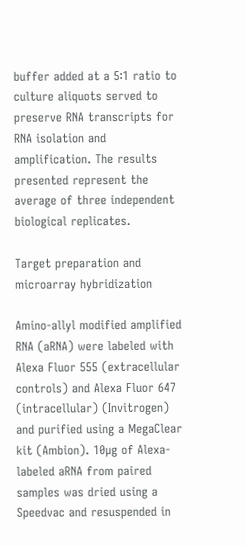buffer added at a 5∶1 ratio to culture aliquots served to preserve RNA transcripts for RNA isolation and amplification. The results presented represent the average of three independent biological replicates.

Target preparation and microarray hybridization

Amino-allyl modified amplified RNA (aRNA) were labeled with Alexa Fluor 555 (extracellular controls) and Alexa Fluor 647 (intracellular) (Invitrogen) and purified using a MegaClear kit (Ambion). 10µg of Alexa-labeled aRNA from paired samples was dried using a Speedvac and resuspended in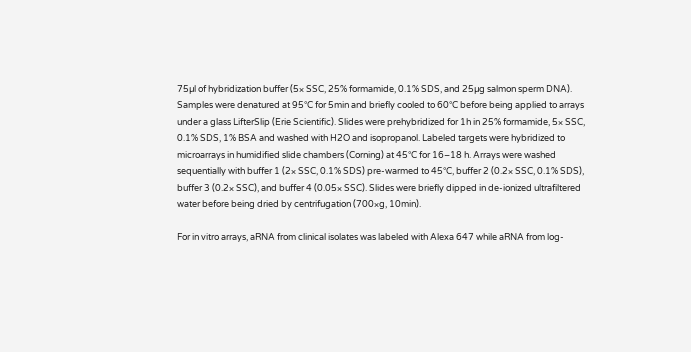75µl of hybridization buffer (5× SSC, 25% formamide, 0.1% SDS, and 25µg salmon sperm DNA). Samples were denatured at 95°C for 5min and briefly cooled to 60°C before being applied to arrays under a glass LifterSlip (Erie Scientific). Slides were prehybridized for 1h in 25% formamide, 5× SSC, 0.1% SDS, 1% BSA and washed with H2O and isopropanol. Labeled targets were hybridized to microarrays in humidified slide chambers (Corning) at 45°C for 16–18 h. Arrays were washed sequentially with buffer 1 (2× SSC, 0.1% SDS) pre-warmed to 45°C, buffer 2 (0.2× SSC, 0.1% SDS), buffer 3 (0.2× SSC), and buffer 4 (0.05× SSC). Slides were briefly dipped in de-ionized ultrafiltered water before being dried by centrifugation (700×g, 10min).

For in vitro arrays, aRNA from clinical isolates was labeled with Alexa 647 while aRNA from log-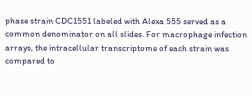phase strain CDC1551 labeled with Alexa 555 served as a common denominator on all slides. For macrophage infection arrays, the intracellular transcriptome of each strain was compared to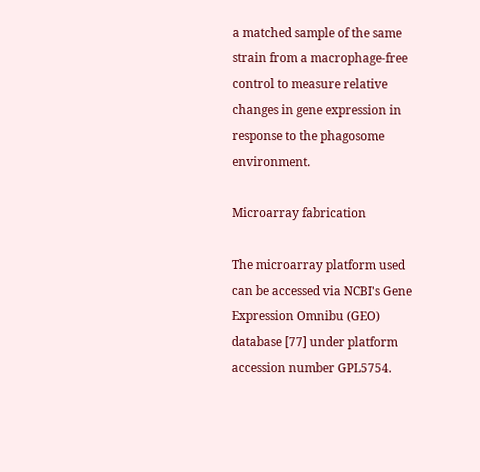a matched sample of the same strain from a macrophage-free control to measure relative changes in gene expression in response to the phagosome environment.

Microarray fabrication

The microarray platform used can be accessed via NCBI's Gene Expression Omnibu (GEO) database [77] under platform accession number GPL5754.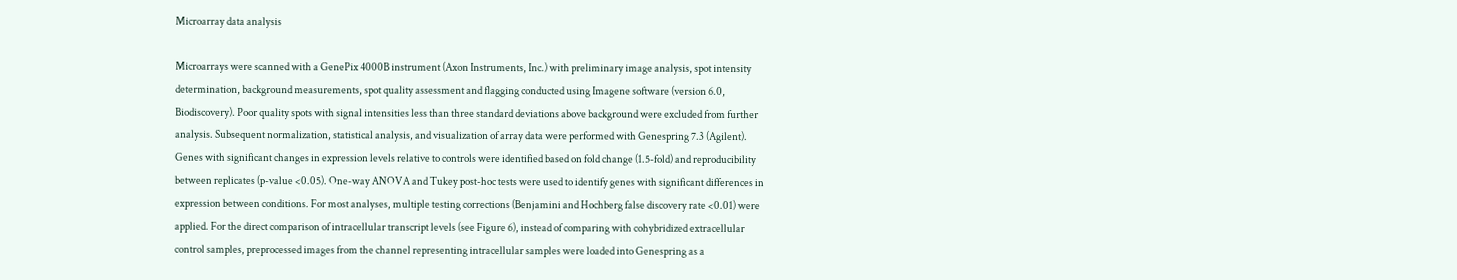Microarray data analysis

Microarrays were scanned with a GenePix 4000B instrument (Axon Instruments, Inc.) with preliminary image analysis, spot intensity determination, background measurements, spot quality assessment and flagging conducted using Imagene software (version 6.0, Biodiscovery). Poor quality spots with signal intensities less than three standard deviations above background were excluded from further analysis. Subsequent normalization, statistical analysis, and visualization of array data were performed with Genespring 7.3 (Agilent). Genes with significant changes in expression levels relative to controls were identified based on fold change (1.5-fold) and reproducibility between replicates (p-value <0.05). One-way ANOVA and Tukey post-hoc tests were used to identify genes with significant differences in expression between conditions. For most analyses, multiple testing corrections (Benjamini and Hochberg false discovery rate <0.01) were applied. For the direct comparison of intracellular transcript levels (see Figure 6), instead of comparing with cohybridized extracellular control samples, preprocessed images from the channel representing intracellular samples were loaded into Genespring as a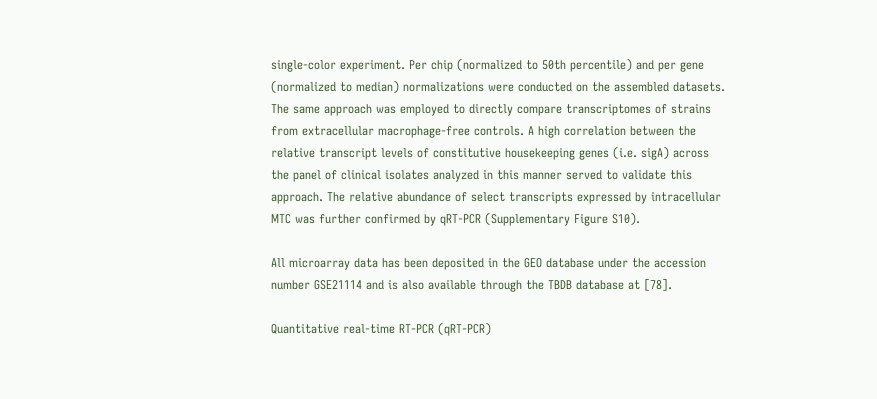single-color experiment. Per chip (normalized to 50th percentile) and per gene (normalized to median) normalizations were conducted on the assembled datasets. The same approach was employed to directly compare transcriptomes of strains from extracellular macrophage-free controls. A high correlation between the relative transcript levels of constitutive housekeeping genes (i.e. sigA) across the panel of clinical isolates analyzed in this manner served to validate this approach. The relative abundance of select transcripts expressed by intracellular MTC was further confirmed by qRT-PCR (Supplementary Figure S10).

All microarray data has been deposited in the GEO database under the accession number GSE21114 and is also available through the TBDB database at [78].

Quantitative real-time RT-PCR (qRT-PCR)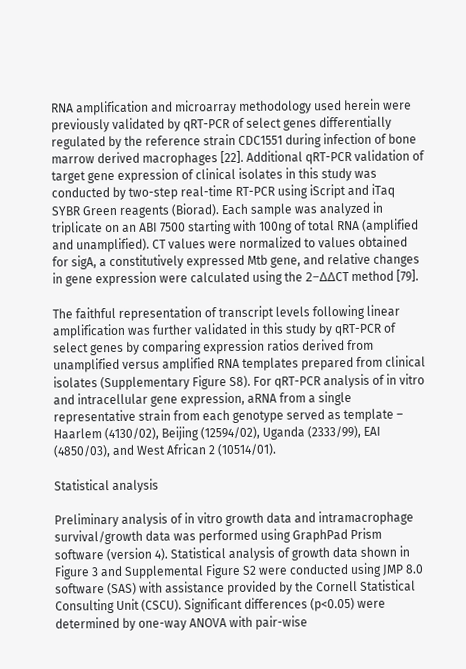RNA amplification and microarray methodology used herein were previously validated by qRT-PCR of select genes differentially regulated by the reference strain CDC1551 during infection of bone marrow derived macrophages [22]. Additional qRT-PCR validation of target gene expression of clinical isolates in this study was conducted by two-step real-time RT-PCR using iScript and iTaq SYBR Green reagents (Biorad). Each sample was analyzed in triplicate on an ABI 7500 starting with 100ng of total RNA (amplified and unamplified). CT values were normalized to values obtained for sigA, a constitutively expressed Mtb gene, and relative changes in gene expression were calculated using the 2−ΔΔCT method [79].

The faithful representation of transcript levels following linear amplification was further validated in this study by qRT-PCR of select genes by comparing expression ratios derived from unamplified versus amplified RNA templates prepared from clinical isolates (Supplementary Figure S8). For qRT-PCR analysis of in vitro and intracellular gene expression, aRNA from a single representative strain from each genotype served as template – Haarlem (4130/02), Beijing (12594/02), Uganda (2333/99), EAI (4850/03), and West African 2 (10514/01).

Statistical analysis

Preliminary analysis of in vitro growth data and intramacrophage survival/growth data was performed using GraphPad Prism software (version 4). Statistical analysis of growth data shown in Figure 3 and Supplemental Figure S2 were conducted using JMP 8.0 software (SAS) with assistance provided by the Cornell Statistical Consulting Unit (CSCU). Significant differences (p<0.05) were determined by one-way ANOVA with pair-wise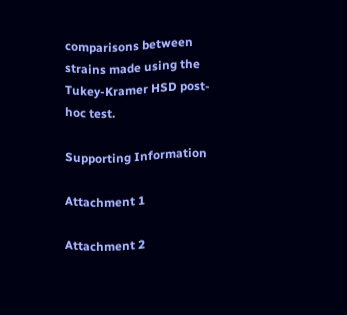comparisons between strains made using the Tukey-Kramer HSD post-hoc test.

Supporting Information

Attachment 1

Attachment 2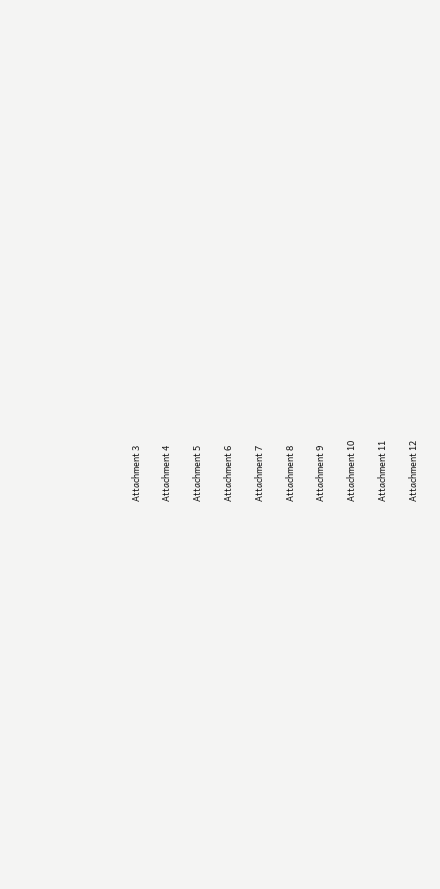Attachment 3

Attachment 4

Attachment 5

Attachment 6

Attachment 7

Attachment 8

Attachment 9

Attachment 10

Attachment 11

Attachment 12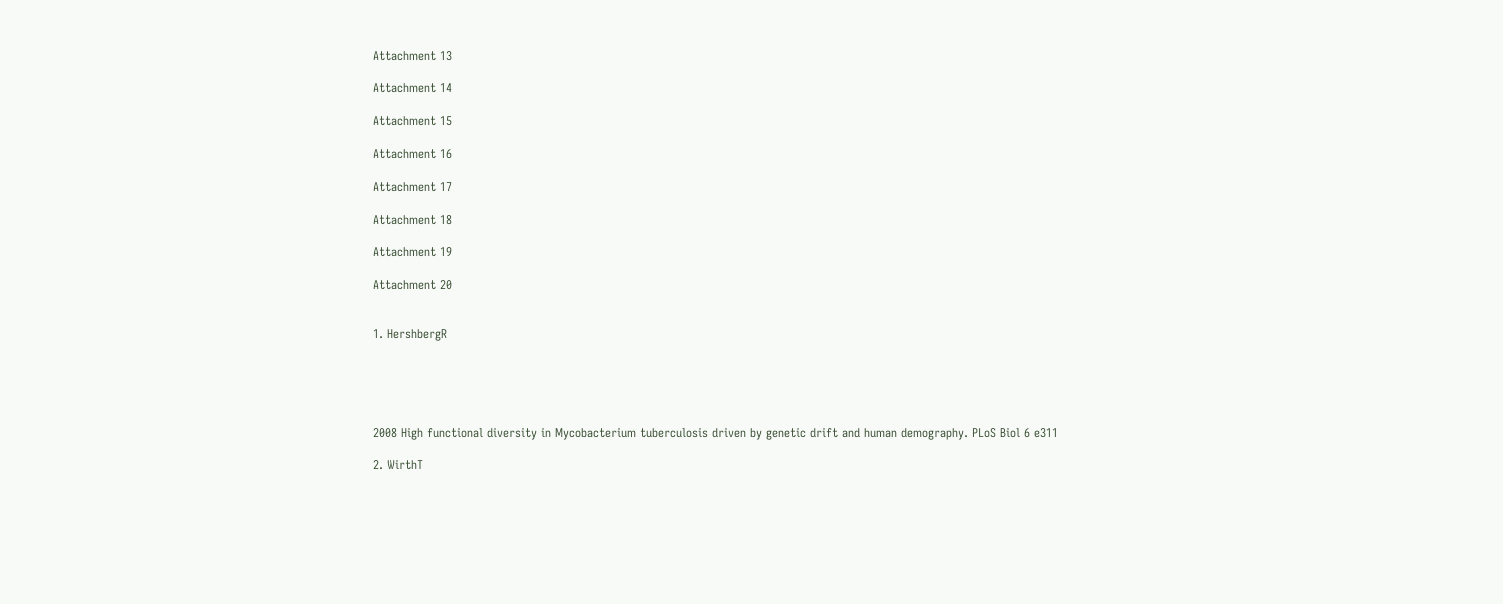Attachment 13

Attachment 14

Attachment 15

Attachment 16

Attachment 17

Attachment 18

Attachment 19

Attachment 20


1. HershbergR





2008 High functional diversity in Mycobacterium tuberculosis driven by genetic drift and human demography. PLoS Biol 6 e311

2. WirthT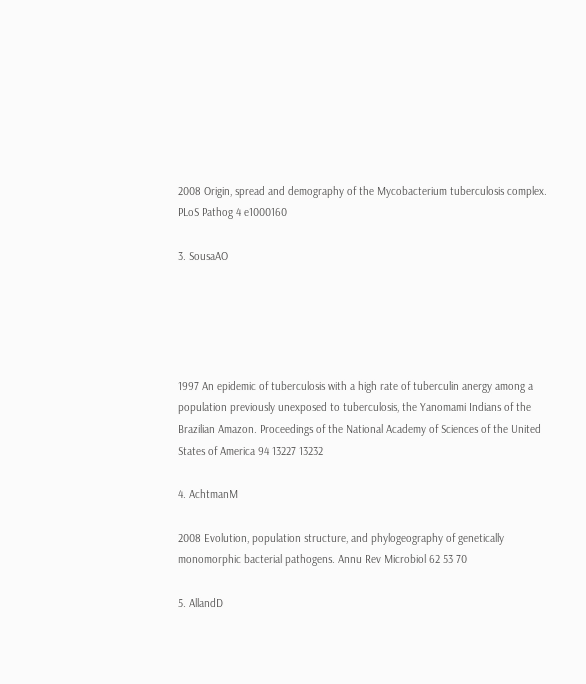2008 Origin, spread and demography of the Mycobacterium tuberculosis complex. PLoS Pathog 4 e1000160

3. SousaAO





1997 An epidemic of tuberculosis with a high rate of tuberculin anergy among a population previously unexposed to tuberculosis, the Yanomami Indians of the Brazilian Amazon. Proceedings of the National Academy of Sciences of the United States of America 94 13227 13232

4. AchtmanM

2008 Evolution, population structure, and phylogeography of genetically monomorphic bacterial pathogens. Annu Rev Microbiol 62 53 70

5. AllandD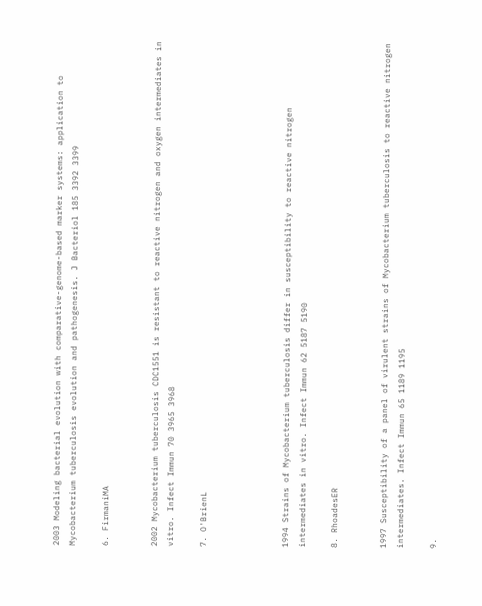2003 Modeling bacterial evolution with comparative-genome-based marker systems: application to Mycobacterium tuberculosis evolution and pathogenesis. J Bacteriol 185 3392 3399

6. FirmaniMA


2002 Mycobacterium tuberculosis CDC1551 is resistant to reactive nitrogen and oxygen intermediates in vitro. Infect Immun 70 3965 3968

7. O'BrienL




1994 Strains of Mycobacterium tuberculosis differ in susceptibility to reactive nitrogen intermediates in vitro. Infect Immun 62 5187 5190

8. RhoadesER


1997 Susceptibility of a panel of virulent strains of Mycobacterium tuberculosis to reactive nitrogen intermediates. Infect Immun 65 1189 1195

9.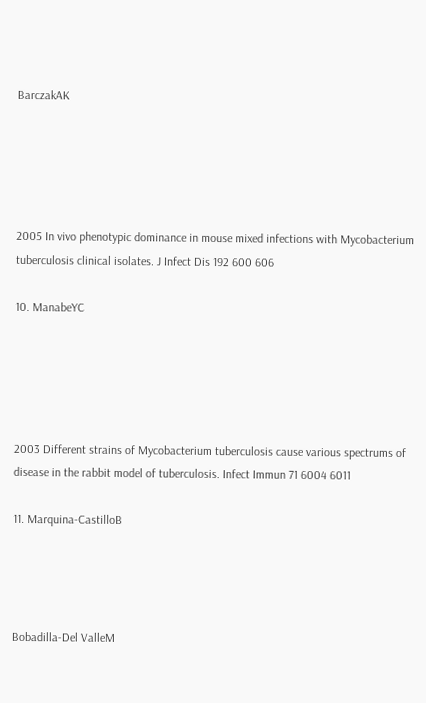BarczakAK





2005 In vivo phenotypic dominance in mouse mixed infections with Mycobacterium tuberculosis clinical isolates. J Infect Dis 192 600 606

10. ManabeYC





2003 Different strains of Mycobacterium tuberculosis cause various spectrums of disease in the rabbit model of tuberculosis. Infect Immun 71 6004 6011

11. Marquina-CastilloB




Bobadilla-Del ValleM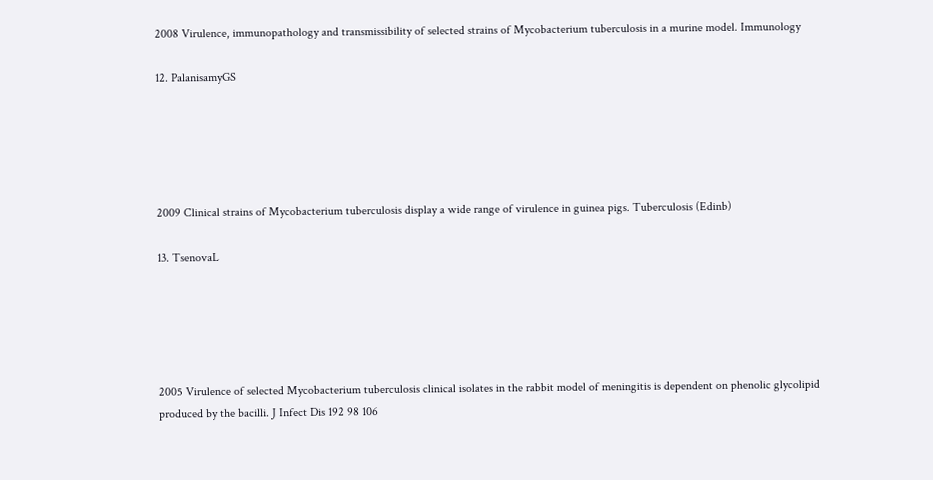2008 Virulence, immunopathology and transmissibility of selected strains of Mycobacterium tuberculosis in a murine model. Immunology

12. PalanisamyGS





2009 Clinical strains of Mycobacterium tuberculosis display a wide range of virulence in guinea pigs. Tuberculosis (Edinb)

13. TsenovaL





2005 Virulence of selected Mycobacterium tuberculosis clinical isolates in the rabbit model of meningitis is dependent on phenolic glycolipid produced by the bacilli. J Infect Dis 192 98 106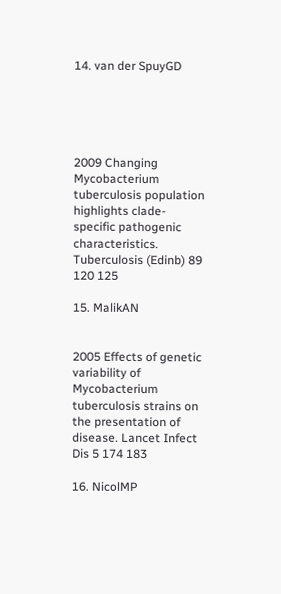14. van der SpuyGD





2009 Changing Mycobacterium tuberculosis population highlights clade-specific pathogenic characteristics. Tuberculosis (Edinb) 89 120 125

15. MalikAN


2005 Effects of genetic variability of Mycobacterium tuberculosis strains on the presentation of disease. Lancet Infect Dis 5 174 183

16. NicolMP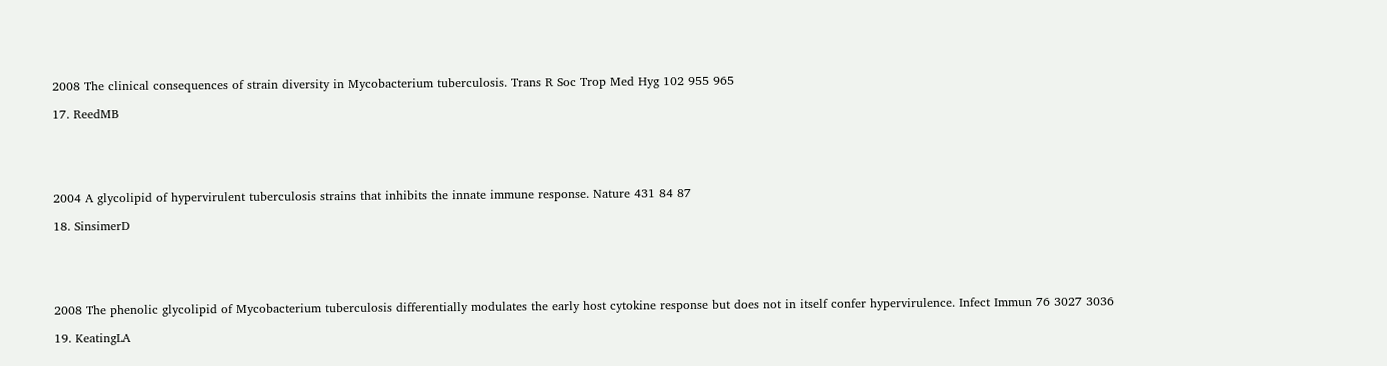2008 The clinical consequences of strain diversity in Mycobacterium tuberculosis. Trans R Soc Trop Med Hyg 102 955 965

17. ReedMB





2004 A glycolipid of hypervirulent tuberculosis strains that inhibits the innate immune response. Nature 431 84 87

18. SinsimerD





2008 The phenolic glycolipid of Mycobacterium tuberculosis differentially modulates the early host cytokine response but does not in itself confer hypervirulence. Infect Immun 76 3027 3036

19. KeatingLA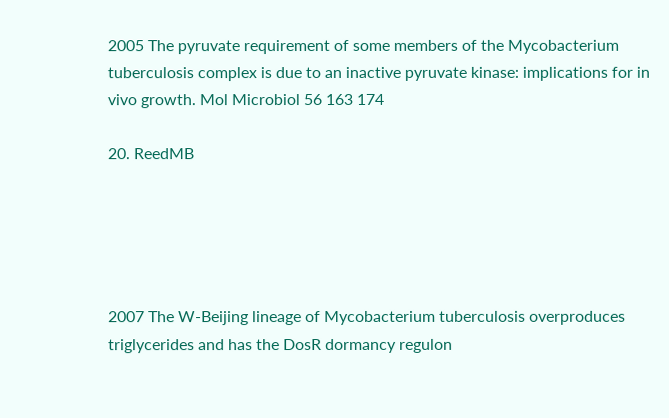2005 The pyruvate requirement of some members of the Mycobacterium tuberculosis complex is due to an inactive pyruvate kinase: implications for in vivo growth. Mol Microbiol 56 163 174

20. ReedMB





2007 The W-Beijing lineage of Mycobacterium tuberculosis overproduces triglycerides and has the DosR dormancy regulon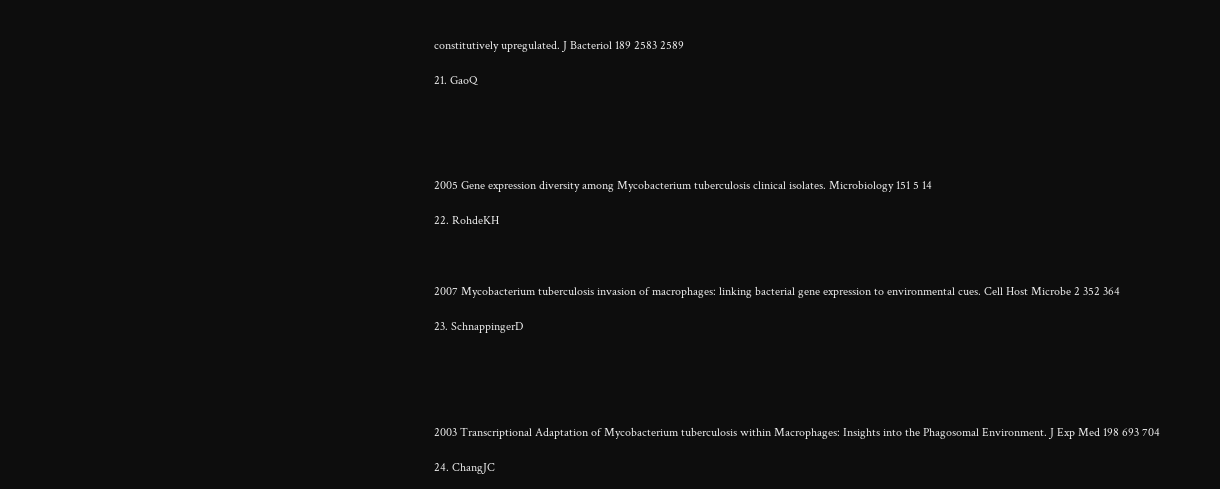constitutively upregulated. J Bacteriol 189 2583 2589

21. GaoQ





2005 Gene expression diversity among Mycobacterium tuberculosis clinical isolates. Microbiology 151 5 14

22. RohdeKH



2007 Mycobacterium tuberculosis invasion of macrophages: linking bacterial gene expression to environmental cues. Cell Host Microbe 2 352 364

23. SchnappingerD





2003 Transcriptional Adaptation of Mycobacterium tuberculosis within Macrophages: Insights into the Phagosomal Environment. J Exp Med 198 693 704

24. ChangJC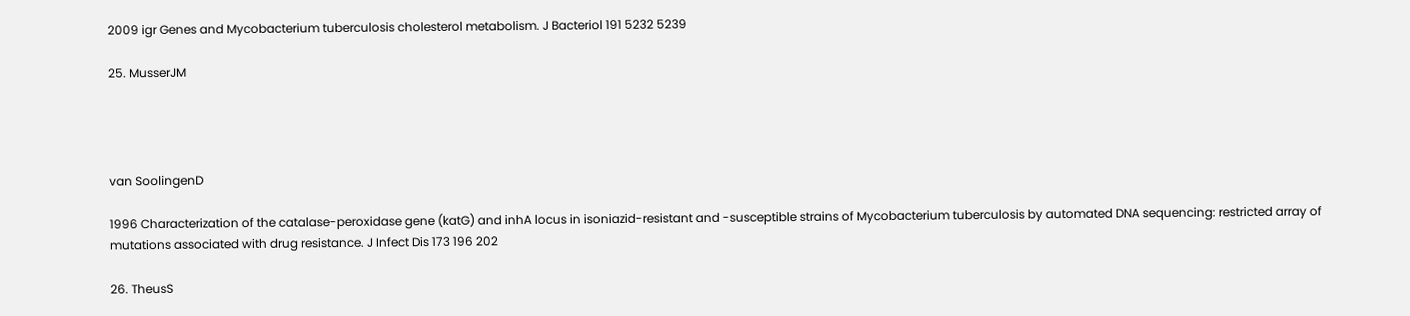2009 igr Genes and Mycobacterium tuberculosis cholesterol metabolism. J Bacteriol 191 5232 5239

25. MusserJM




van SoolingenD

1996 Characterization of the catalase-peroxidase gene (katG) and inhA locus in isoniazid-resistant and -susceptible strains of Mycobacterium tuberculosis by automated DNA sequencing: restricted array of mutations associated with drug resistance. J Infect Dis 173 196 202

26. TheusS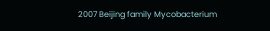2007 Beijing family Mycobacterium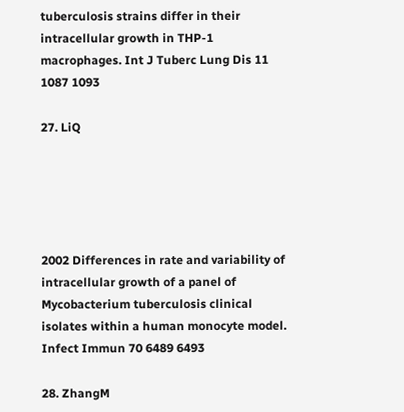tuberculosis strains differ in their intracellular growth in THP-1 macrophages. Int J Tuberc Lung Dis 11 1087 1093

27. LiQ





2002 Differences in rate and variability of intracellular growth of a panel of Mycobacterium tuberculosis clinical isolates within a human monocyte model. Infect Immun 70 6489 6493

28. ZhangM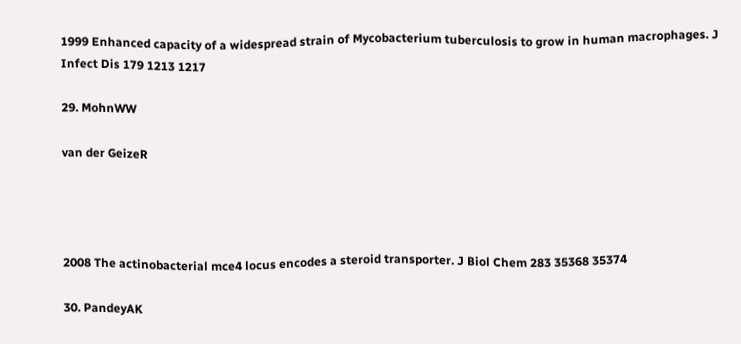1999 Enhanced capacity of a widespread strain of Mycobacterium tuberculosis to grow in human macrophages. J Infect Dis 179 1213 1217

29. MohnWW

van der GeizeR




2008 The actinobacterial mce4 locus encodes a steroid transporter. J Biol Chem 283 35368 35374

30. PandeyAK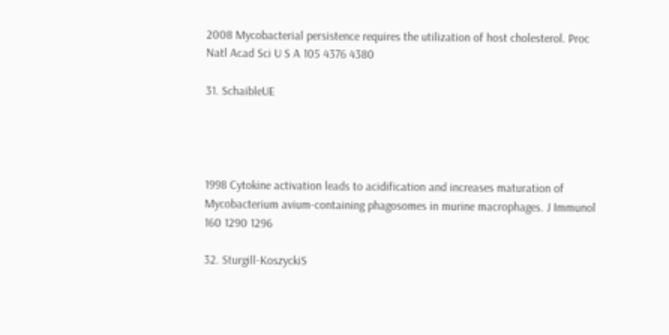2008 Mycobacterial persistence requires the utilization of host cholesterol. Proc Natl Acad Sci U S A 105 4376 4380

31. SchaibleUE




1998 Cytokine activation leads to acidification and increases maturation of Mycobacterium avium-containing phagosomes in murine macrophages. J Immunol 160 1290 1296

32. Sturgill-KoszyckiS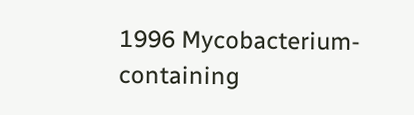1996 Mycobacterium-containing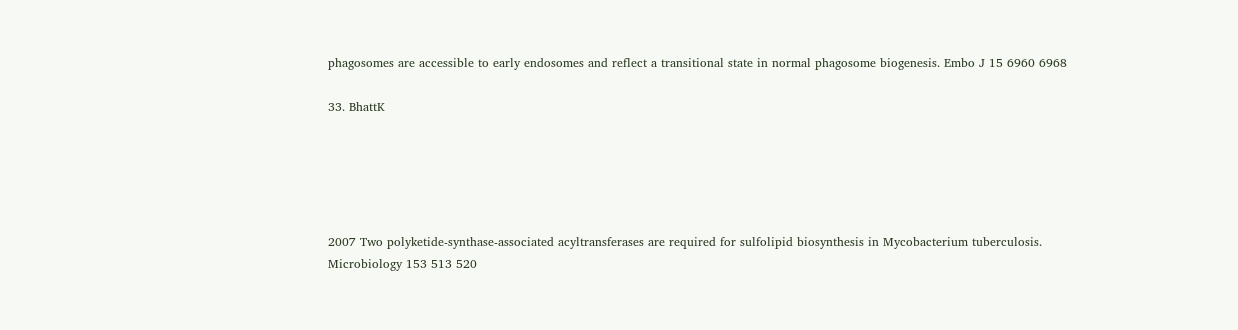phagosomes are accessible to early endosomes and reflect a transitional state in normal phagosome biogenesis. Embo J 15 6960 6968

33. BhattK





2007 Two polyketide-synthase-associated acyltransferases are required for sulfolipid biosynthesis in Mycobacterium tuberculosis. Microbiology 153 513 520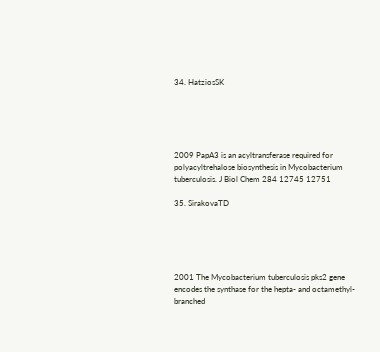34. HatziosSK





2009 PapA3 is an acyltransferase required for polyacyltrehalose biosynthesis in Mycobacterium tuberculosis. J Biol Chem 284 12745 12751

35. SirakovaTD





2001 The Mycobacterium tuberculosis pks2 gene encodes the synthase for the hepta- and octamethyl-branched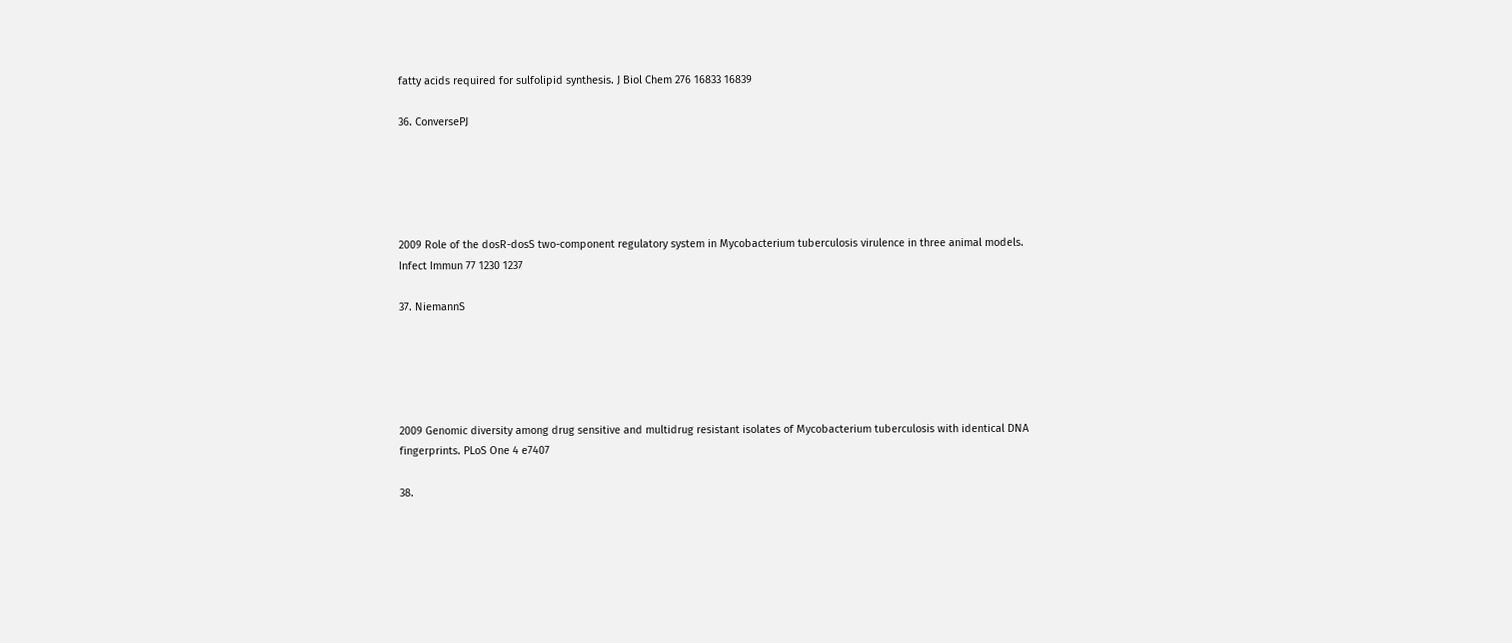fatty acids required for sulfolipid synthesis. J Biol Chem 276 16833 16839

36. ConversePJ





2009 Role of the dosR-dosS two-component regulatory system in Mycobacterium tuberculosis virulence in three animal models. Infect Immun 77 1230 1237

37. NiemannS





2009 Genomic diversity among drug sensitive and multidrug resistant isolates of Mycobacterium tuberculosis with identical DNA fingerprints. PLoS One 4 e7407

38.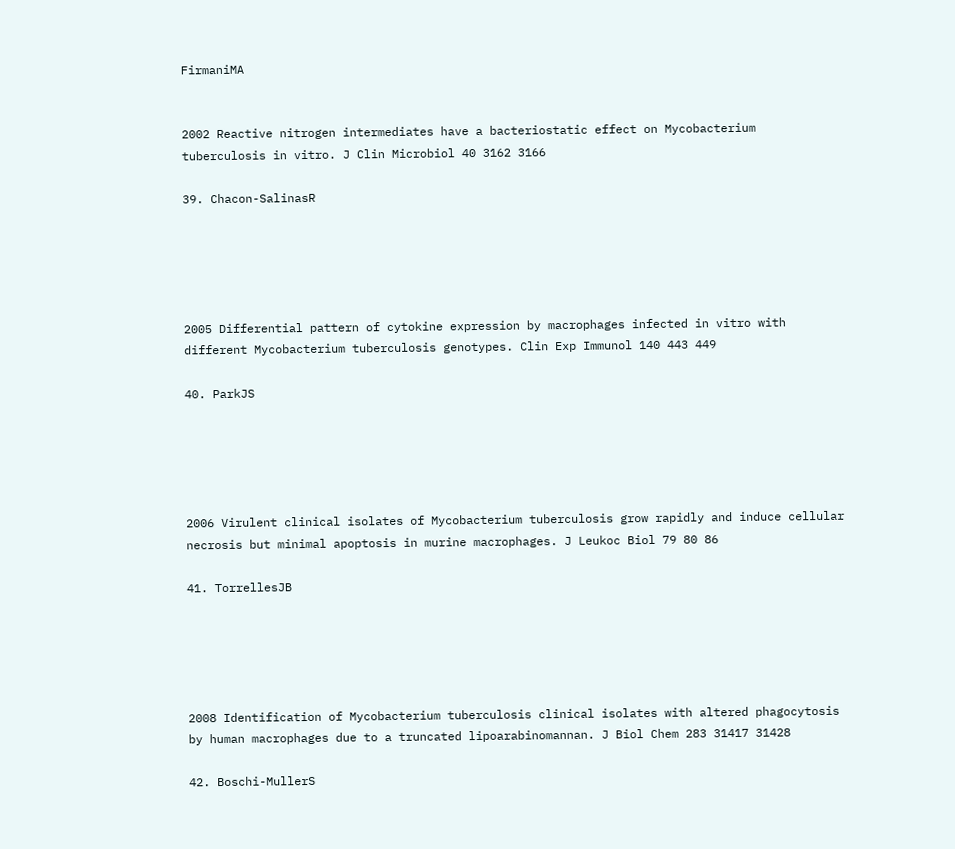FirmaniMA


2002 Reactive nitrogen intermediates have a bacteriostatic effect on Mycobacterium tuberculosis in vitro. J Clin Microbiol 40 3162 3166

39. Chacon-SalinasR





2005 Differential pattern of cytokine expression by macrophages infected in vitro with different Mycobacterium tuberculosis genotypes. Clin Exp Immunol 140 443 449

40. ParkJS





2006 Virulent clinical isolates of Mycobacterium tuberculosis grow rapidly and induce cellular necrosis but minimal apoptosis in murine macrophages. J Leukoc Biol 79 80 86

41. TorrellesJB





2008 Identification of Mycobacterium tuberculosis clinical isolates with altered phagocytosis by human macrophages due to a truncated lipoarabinomannan. J Biol Chem 283 31417 31428

42. Boschi-MullerS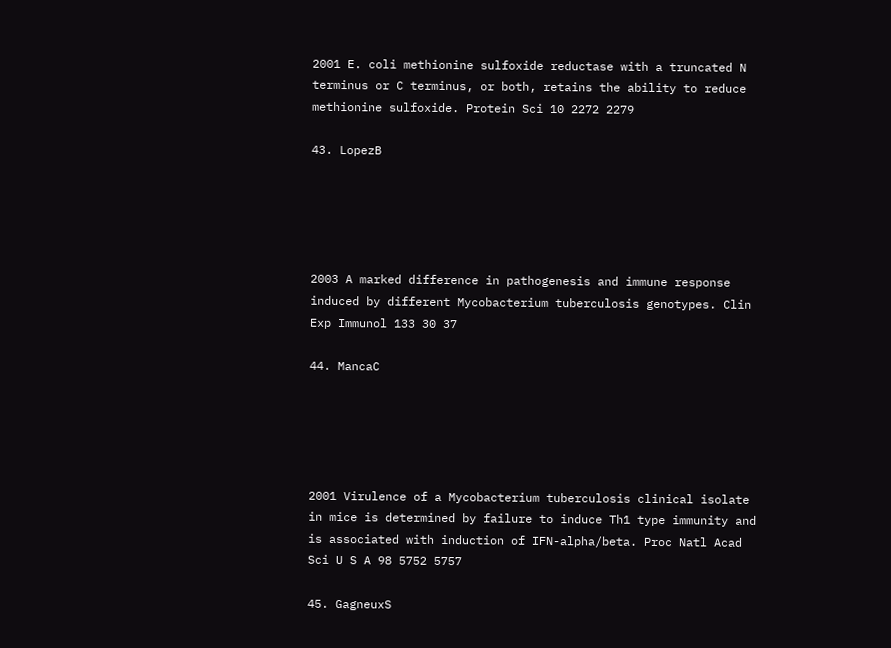2001 E. coli methionine sulfoxide reductase with a truncated N terminus or C terminus, or both, retains the ability to reduce methionine sulfoxide. Protein Sci 10 2272 2279

43. LopezB





2003 A marked difference in pathogenesis and immune response induced by different Mycobacterium tuberculosis genotypes. Clin Exp Immunol 133 30 37

44. MancaC





2001 Virulence of a Mycobacterium tuberculosis clinical isolate in mice is determined by failure to induce Th1 type immunity and is associated with induction of IFN-alpha/beta. Proc Natl Acad Sci U S A 98 5752 5757

45. GagneuxS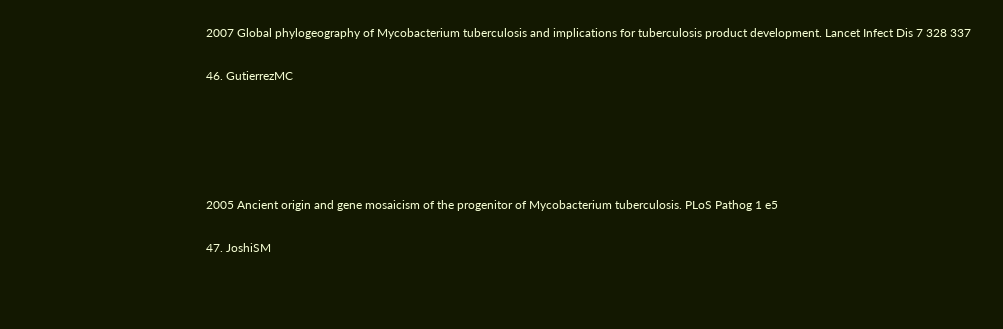2007 Global phylogeography of Mycobacterium tuberculosis and implications for tuberculosis product development. Lancet Infect Dis 7 328 337

46. GutierrezMC





2005 Ancient origin and gene mosaicism of the progenitor of Mycobacterium tuberculosis. PLoS Pathog 1 e5

47. JoshiSM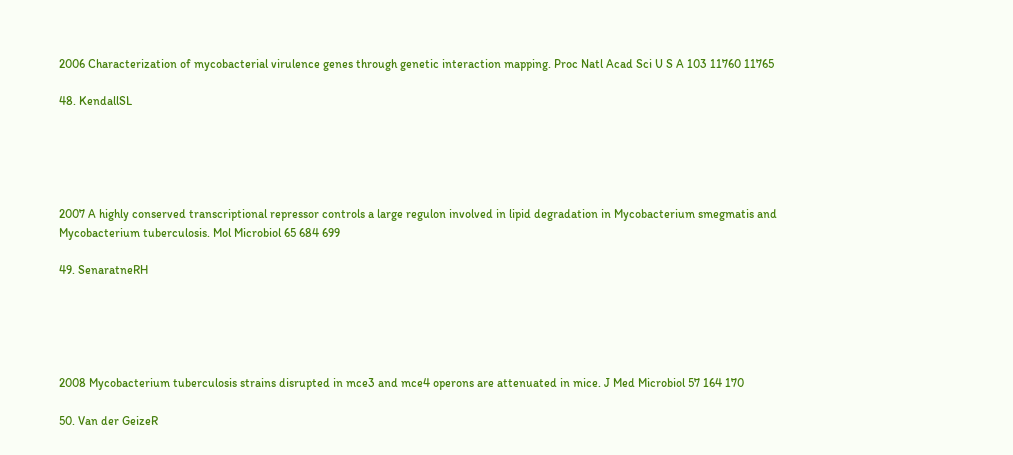2006 Characterization of mycobacterial virulence genes through genetic interaction mapping. Proc Natl Acad Sci U S A 103 11760 11765

48. KendallSL





2007 A highly conserved transcriptional repressor controls a large regulon involved in lipid degradation in Mycobacterium smegmatis and Mycobacterium tuberculosis. Mol Microbiol 65 684 699

49. SenaratneRH





2008 Mycobacterium tuberculosis strains disrupted in mce3 and mce4 operons are attenuated in mice. J Med Microbiol 57 164 170

50. Van der GeizeR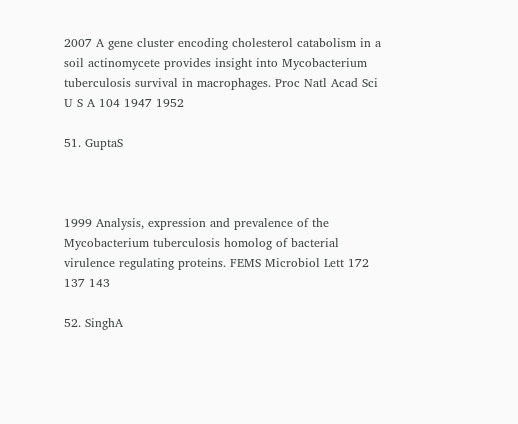2007 A gene cluster encoding cholesterol catabolism in a soil actinomycete provides insight into Mycobacterium tuberculosis survival in macrophages. Proc Natl Acad Sci U S A 104 1947 1952

51. GuptaS



1999 Analysis, expression and prevalence of the Mycobacterium tuberculosis homolog of bacterial virulence regulating proteins. FEMS Microbiol Lett 172 137 143

52. SinghA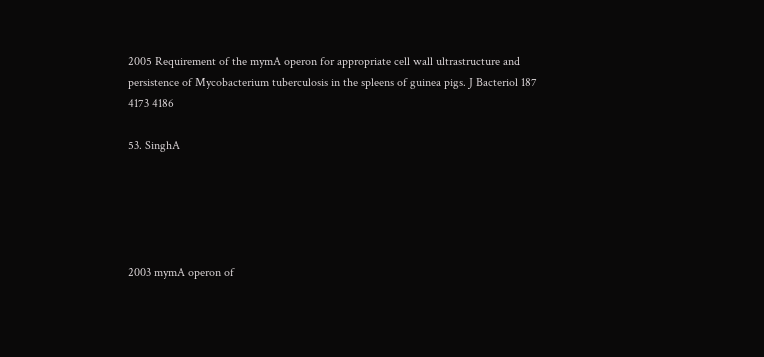2005 Requirement of the mymA operon for appropriate cell wall ultrastructure and persistence of Mycobacterium tuberculosis in the spleens of guinea pigs. J Bacteriol 187 4173 4186

53. SinghA





2003 mymA operon of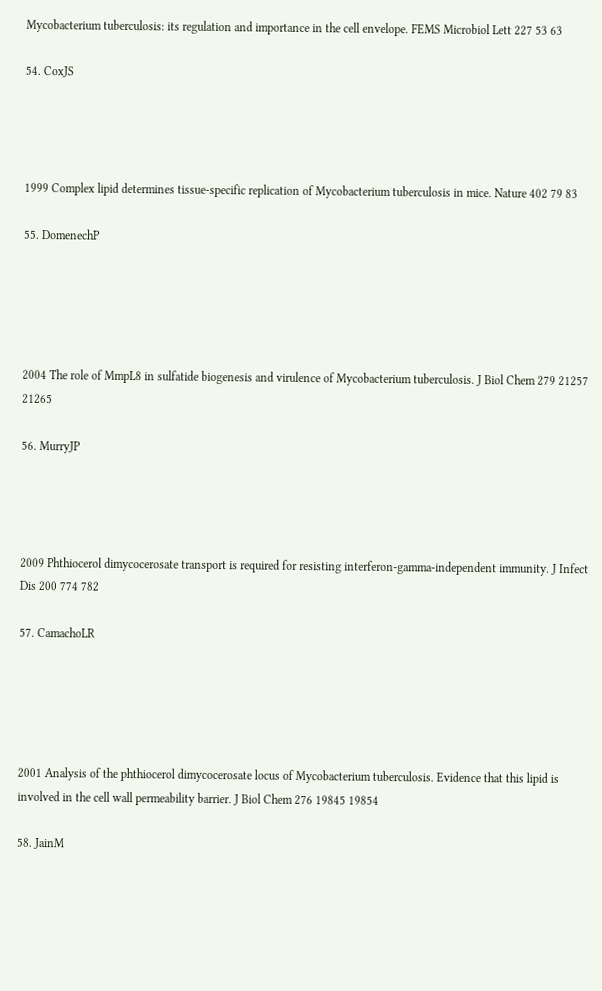Mycobacterium tuberculosis: its regulation and importance in the cell envelope. FEMS Microbiol Lett 227 53 63

54. CoxJS




1999 Complex lipid determines tissue-specific replication of Mycobacterium tuberculosis in mice. Nature 402 79 83

55. DomenechP





2004 The role of MmpL8 in sulfatide biogenesis and virulence of Mycobacterium tuberculosis. J Biol Chem 279 21257 21265

56. MurryJP




2009 Phthiocerol dimycocerosate transport is required for resisting interferon-gamma-independent immunity. J Infect Dis 200 774 782

57. CamachoLR





2001 Analysis of the phthiocerol dimycocerosate locus of Mycobacterium tuberculosis. Evidence that this lipid is involved in the cell wall permeability barrier. J Biol Chem 276 19845 19854

58. JainM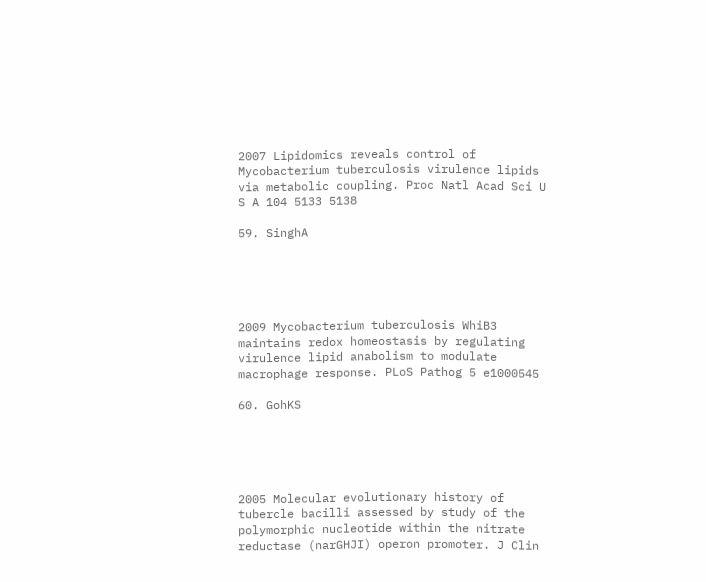2007 Lipidomics reveals control of Mycobacterium tuberculosis virulence lipids via metabolic coupling. Proc Natl Acad Sci U S A 104 5133 5138

59. SinghA





2009 Mycobacterium tuberculosis WhiB3 maintains redox homeostasis by regulating virulence lipid anabolism to modulate macrophage response. PLoS Pathog 5 e1000545

60. GohKS





2005 Molecular evolutionary history of tubercle bacilli assessed by study of the polymorphic nucleotide within the nitrate reductase (narGHJI) operon promoter. J Clin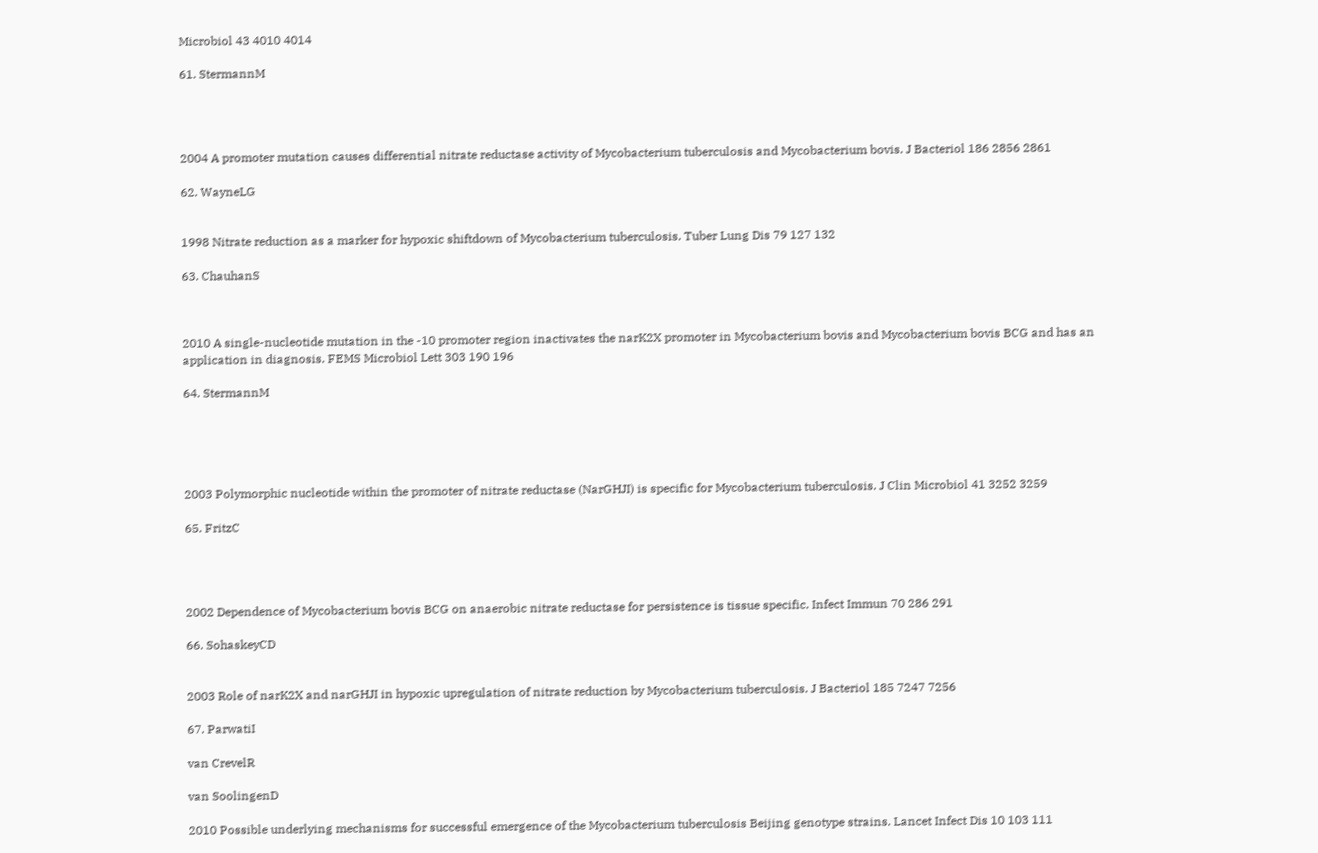Microbiol 43 4010 4014

61. StermannM




2004 A promoter mutation causes differential nitrate reductase activity of Mycobacterium tuberculosis and Mycobacterium bovis. J Bacteriol 186 2856 2861

62. WayneLG


1998 Nitrate reduction as a marker for hypoxic shiftdown of Mycobacterium tuberculosis. Tuber Lung Dis 79 127 132

63. ChauhanS



2010 A single-nucleotide mutation in the -10 promoter region inactivates the narK2X promoter in Mycobacterium bovis and Mycobacterium bovis BCG and has an application in diagnosis. FEMS Microbiol Lett 303 190 196

64. StermannM





2003 Polymorphic nucleotide within the promoter of nitrate reductase (NarGHJI) is specific for Mycobacterium tuberculosis. J Clin Microbiol 41 3252 3259

65. FritzC




2002 Dependence of Mycobacterium bovis BCG on anaerobic nitrate reductase for persistence is tissue specific. Infect Immun 70 286 291

66. SohaskeyCD


2003 Role of narK2X and narGHJI in hypoxic upregulation of nitrate reduction by Mycobacterium tuberculosis. J Bacteriol 185 7247 7256

67. ParwatiI

van CrevelR

van SoolingenD

2010 Possible underlying mechanisms for successful emergence of the Mycobacterium tuberculosis Beijing genotype strains. Lancet Infect Dis 10 103 111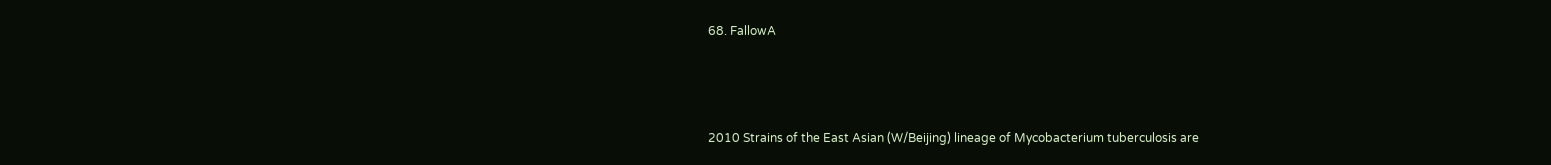68. FallowA



2010 Strains of the East Asian (W/Beijing) lineage of Mycobacterium tuberculosis are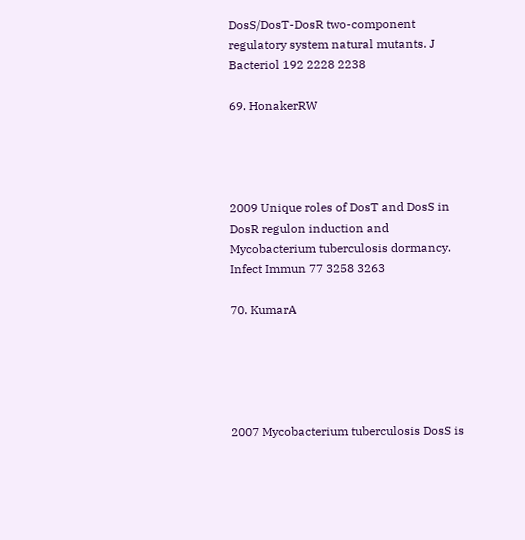DosS/DosT-DosR two-component regulatory system natural mutants. J Bacteriol 192 2228 2238

69. HonakerRW




2009 Unique roles of DosT and DosS in DosR regulon induction and Mycobacterium tuberculosis dormancy. Infect Immun 77 3258 3263

70. KumarA





2007 Mycobacterium tuberculosis DosS is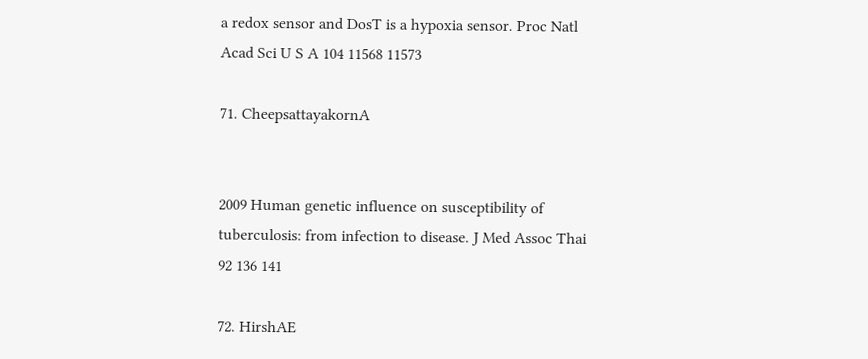a redox sensor and DosT is a hypoxia sensor. Proc Natl Acad Sci U S A 104 11568 11573

71. CheepsattayakornA


2009 Human genetic influence on susceptibility of tuberculosis: from infection to disease. J Med Assoc Thai 92 136 141

72. HirshAE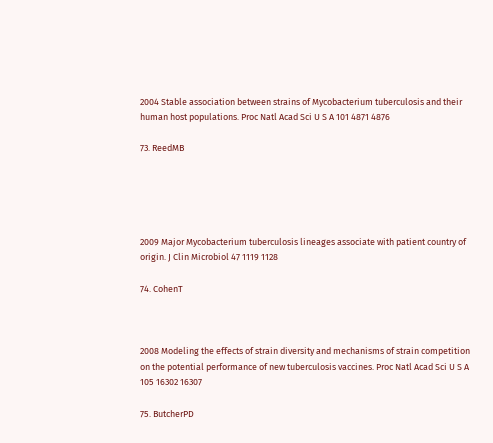2004 Stable association between strains of Mycobacterium tuberculosis and their human host populations. Proc Natl Acad Sci U S A 101 4871 4876

73. ReedMB





2009 Major Mycobacterium tuberculosis lineages associate with patient country of origin. J Clin Microbiol 47 1119 1128

74. CohenT



2008 Modeling the effects of strain diversity and mechanisms of strain competition on the potential performance of new tuberculosis vaccines. Proc Natl Acad Sci U S A 105 16302 16307

75. ButcherPD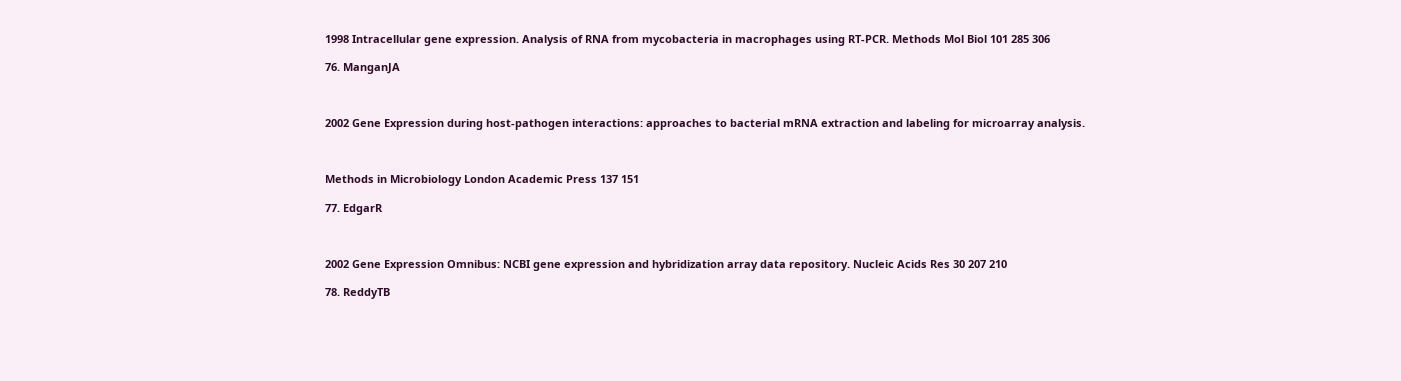1998 Intracellular gene expression. Analysis of RNA from mycobacteria in macrophages using RT-PCR. Methods Mol Biol 101 285 306

76. ManganJA



2002 Gene Expression during host-pathogen interactions: approaches to bacterial mRNA extraction and labeling for microarray analysis.



Methods in Microbiology London Academic Press 137 151

77. EdgarR



2002 Gene Expression Omnibus: NCBI gene expression and hybridization array data repository. Nucleic Acids Res 30 207 210

78. ReddyTB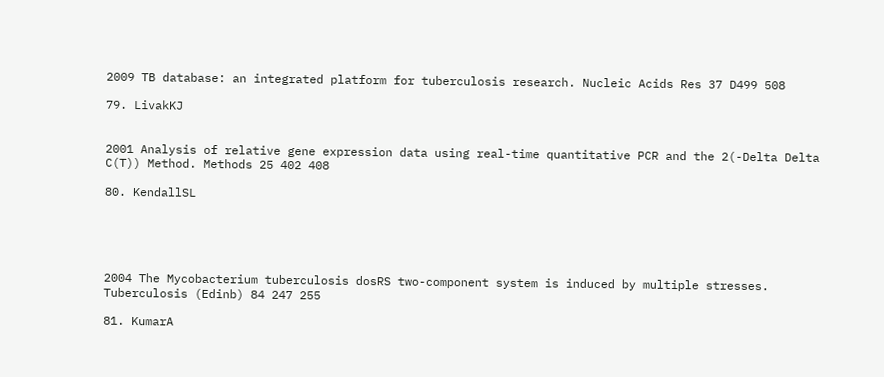2009 TB database: an integrated platform for tuberculosis research. Nucleic Acids Res 37 D499 508

79. LivakKJ


2001 Analysis of relative gene expression data using real-time quantitative PCR and the 2(-Delta Delta C(T)) Method. Methods 25 402 408

80. KendallSL





2004 The Mycobacterium tuberculosis dosRS two-component system is induced by multiple stresses. Tuberculosis (Edinb) 84 247 255

81. KumarA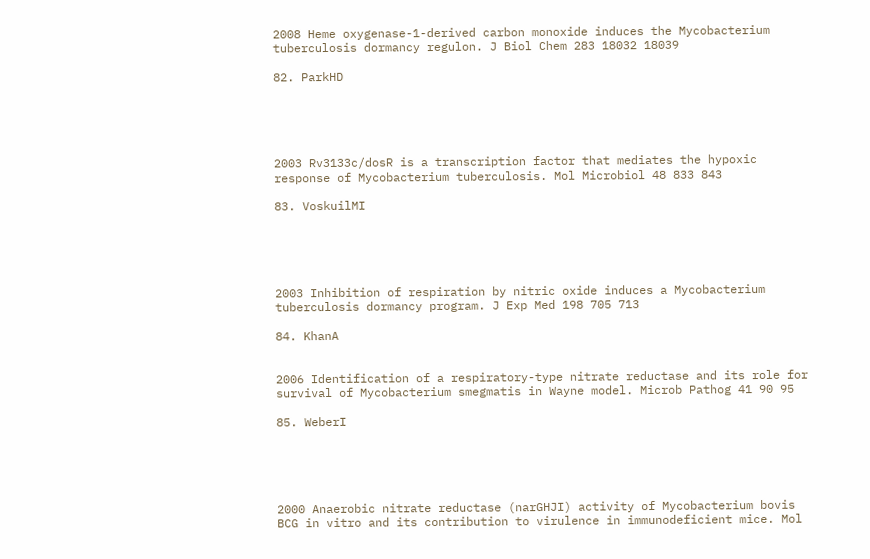2008 Heme oxygenase-1-derived carbon monoxide induces the Mycobacterium tuberculosis dormancy regulon. J Biol Chem 283 18032 18039

82. ParkHD





2003 Rv3133c/dosR is a transcription factor that mediates the hypoxic response of Mycobacterium tuberculosis. Mol Microbiol 48 833 843

83. VoskuilMI





2003 Inhibition of respiration by nitric oxide induces a Mycobacterium tuberculosis dormancy program. J Exp Med 198 705 713

84. KhanA


2006 Identification of a respiratory-type nitrate reductase and its role for survival of Mycobacterium smegmatis in Wayne model. Microb Pathog 41 90 95

85. WeberI





2000 Anaerobic nitrate reductase (narGHJI) activity of Mycobacterium bovis BCG in vitro and its contribution to virulence in immunodeficient mice. Mol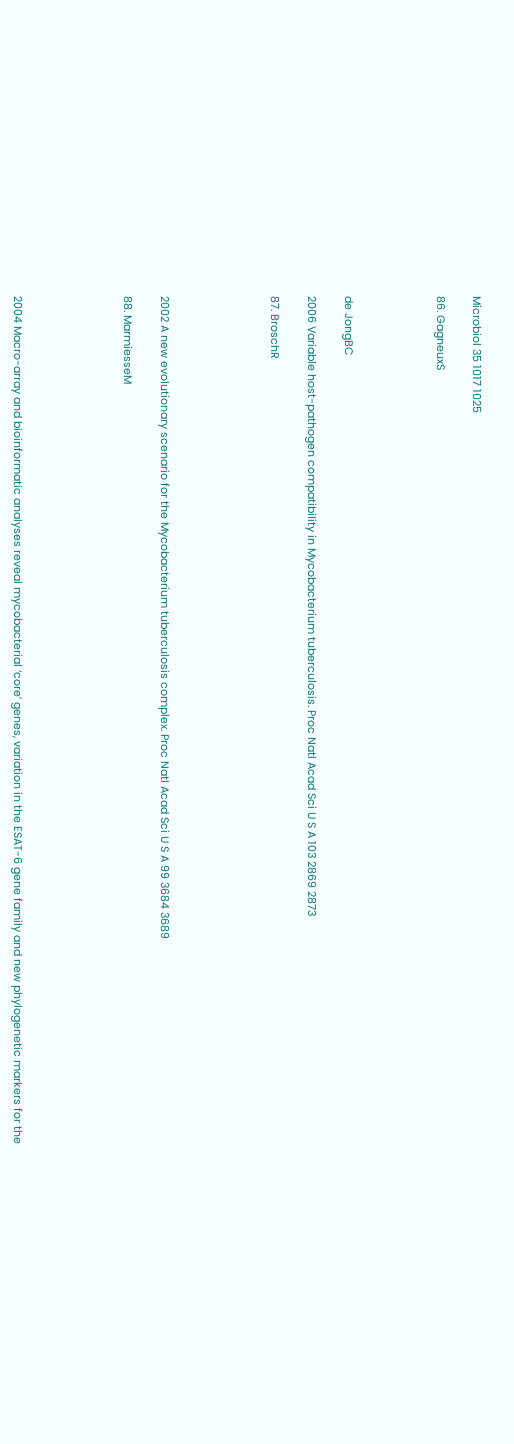Microbiol 35 1017 1025

86. GagneuxS




de JongBC

2006 Variable host-pathogen compatibility in Mycobacterium tuberculosis. Proc Natl Acad Sci U S A 103 2869 2873

87. BroschR





2002 A new evolutionary scenario for the Mycobacterium tuberculosis complex. Proc Natl Acad Sci U S A 99 3684 3689

88. MarmiesseM





2004 Macro-array and bioinformatic analyses reveal mycobacterial ‘core’ genes, variation in the ESAT-6 gene family and new phylogenetic markers for the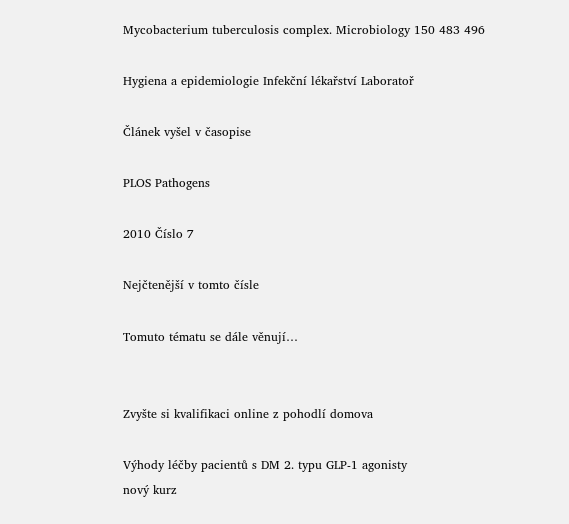Mycobacterium tuberculosis complex. Microbiology 150 483 496

Hygiena a epidemiologie Infekční lékařství Laboratoř

Článek vyšel v časopise

PLOS Pathogens

2010 Číslo 7

Nejčtenější v tomto čísle

Tomuto tématu se dále věnují…


Zvyšte si kvalifikaci online z pohodlí domova

Výhody léčby pacientů s DM 2. typu GLP-1 agonisty
nový kurz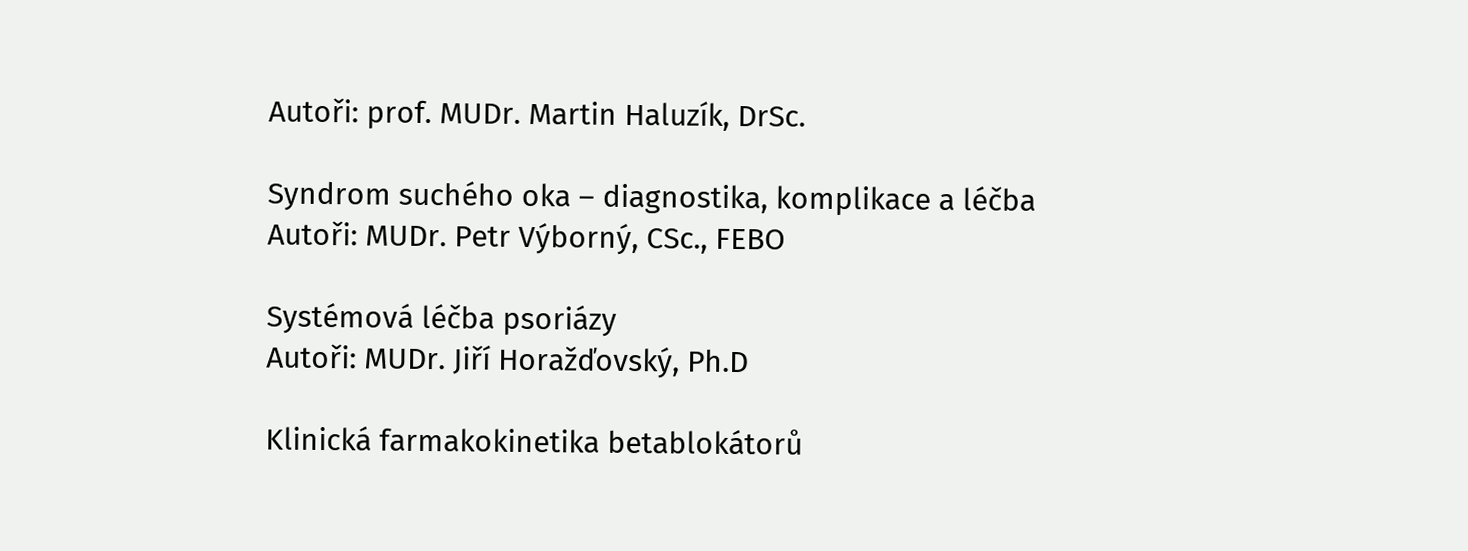Autoři: prof. MUDr. Martin Haluzík, DrSc.

Syndrom suchého oka – diagnostika, komplikace a léčba
Autoři: MUDr. Petr Výborný, CSc., FEBO

Systémová léčba psoriázy
Autoři: MUDr. Jiří Horažďovský, Ph.D

Klinická farmakokinetika betablokátorů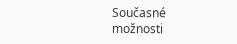Současné možnosti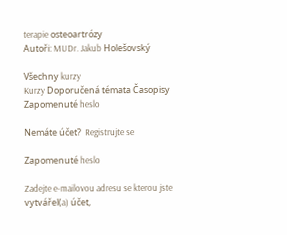terapie osteoartrózy
Autoři: MUDr. Jakub Holešovský

Všechny kurzy
Kurzy Doporučená témata Časopisy
Zapomenuté heslo

Nemáte účet?  Registrujte se

Zapomenuté heslo

Zadejte e-mailovou adresu se kterou jste vytvářel(a) účet,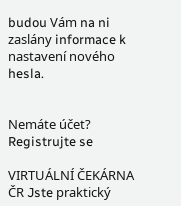budou Vám na ni zaslány informace k nastavení nového hesla.


Nemáte účet?  Registrujte se

VIRTUÁLNÍ ČEKÁRNA ČR Jste praktický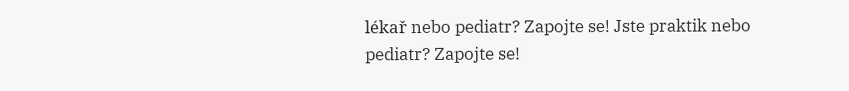lékař nebo pediatr? Zapojte se! Jste praktik nebo pediatr? Zapojte se!